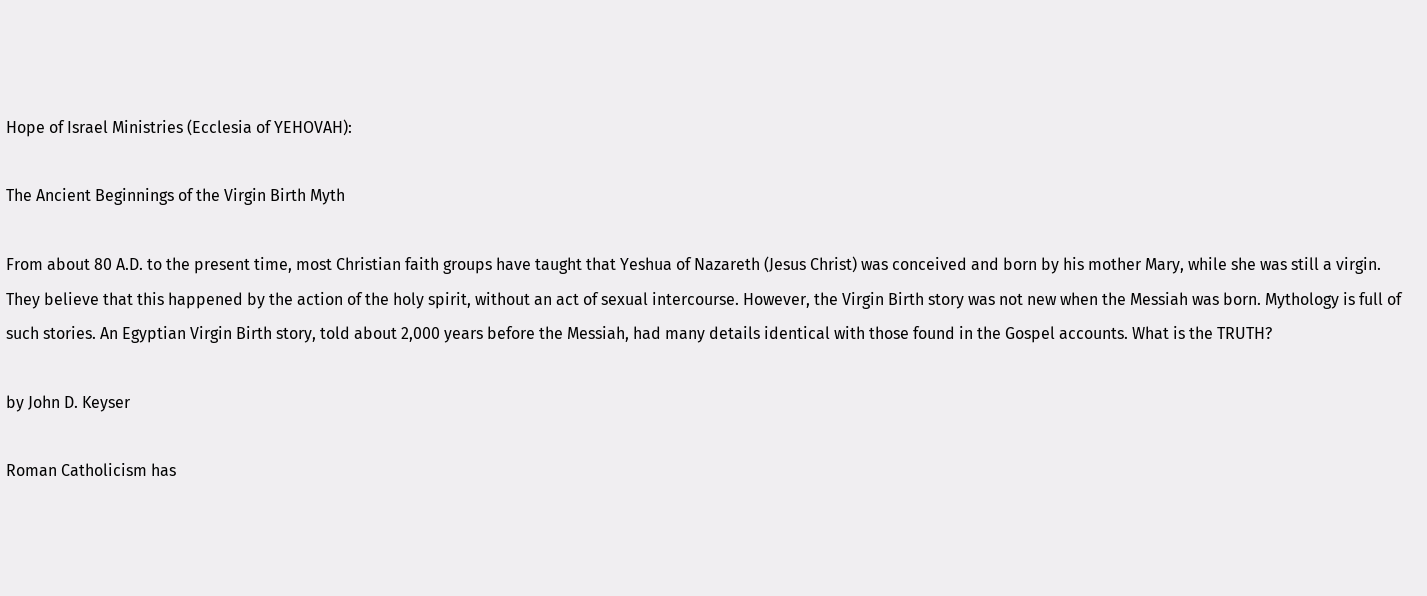Hope of Israel Ministries (Ecclesia of YEHOVAH):

The Ancient Beginnings of the Virgin Birth Myth

From about 80 A.D. to the present time, most Christian faith groups have taught that Yeshua of Nazareth (Jesus Christ) was conceived and born by his mother Mary, while she was still a virgin. They believe that this happened by the action of the holy spirit, without an act of sexual intercourse. However, the Virgin Birth story was not new when the Messiah was born. Mythology is full of such stories. An Egyptian Virgin Birth story, told about 2,000 years before the Messiah, had many details identical with those found in the Gospel accounts. What is the TRUTH?

by John D. Keyser

Roman Catholicism has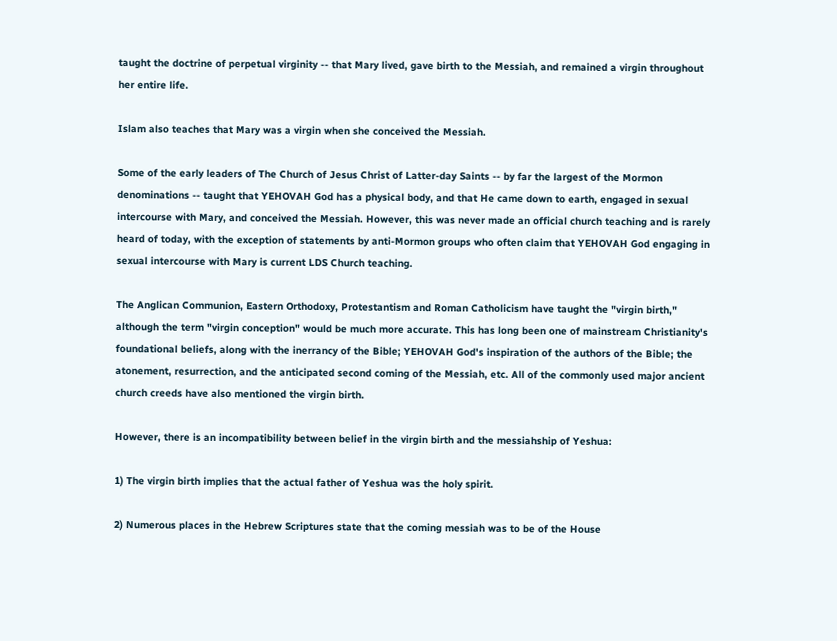taught the doctrine of perpetual virginity -- that Mary lived, gave birth to the Messiah, and remained a virgin throughout her entire life.

Islam also teaches that Mary was a virgin when she conceived the Messiah.

Some of the early leaders of The Church of Jesus Christ of Latter-day Saints -- by far the largest of the Mormon denominations -- taught that YEHOVAH God has a physical body, and that He came down to earth, engaged in sexual intercourse with Mary, and conceived the Messiah. However, this was never made an official church teaching and is rarely heard of today, with the exception of statements by anti-Mormon groups who often claim that YEHOVAH God engaging in sexual intercourse with Mary is current LDS Church teaching.

The Anglican Communion, Eastern Orthodoxy, Protestantism and Roman Catholicism have taught the "virgin birth," although the term "virgin conception" would be much more accurate. This has long been one of mainstream Christianity's foundational beliefs, along with the inerrancy of the Bible; YEHOVAH God's inspiration of the authors of the Bible; the atonement, resurrection, and the anticipated second coming of the Messiah, etc. All of the commonly used major ancient church creeds have also mentioned the virgin birth.

However, there is an incompatibility between belief in the virgin birth and the messiahship of Yeshua:

1) The virgin birth implies that the actual father of Yeshua was the holy spirit.

2) Numerous places in the Hebrew Scriptures state that the coming messiah was to be of the House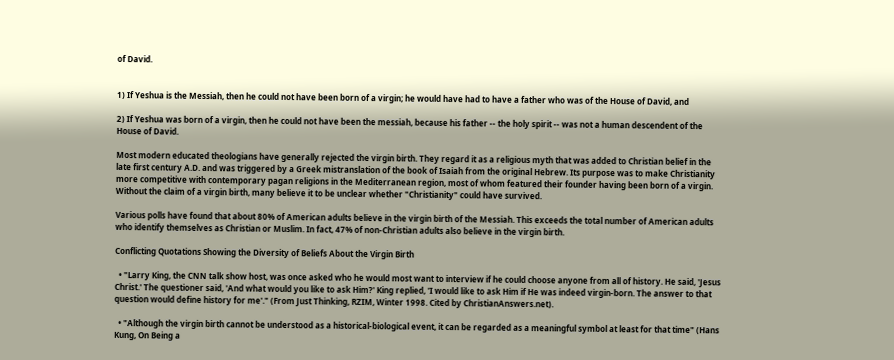of David.


1) If Yeshua is the Messiah, then he could not have been born of a virgin; he would have had to have a father who was of the House of David, and

2) If Yeshua was born of a virgin, then he could not have been the messiah, because his father -- the holy spirit -- was not a human descendent of the House of David.

Most modern educated theologians have generally rejected the virgin birth. They regard it as a religious myth that was added to Christian belief in the late first century A.D. and was triggered by a Greek mistranslation of the book of Isaiah from the original Hebrew. Its purpose was to make Christianity more competitive with contemporary pagan religions in the Mediterranean region, most of whom featured their founder having been born of a virgin. Without the claim of a virgin birth, many believe it to be unclear whether "Christianity" could have survived.

Various polls have found that about 80% of American adults believe in the virgin birth of the Messiah. This exceeds the total number of American adults who identify themselves as Christian or Muslim. In fact, 47% of non-Christian adults also believe in the virgin birth.

Conflicting Quotations Showing the Diversity of Beliefs About the Virgin Birth

  • "Larry King, the CNN talk show host, was once asked who he would most want to interview if he could choose anyone from all of history. He said, 'Jesus Christ.' The questioner said, 'And what would you like to ask Him?' King replied, 'I would like to ask Him if He was indeed virgin-born. The answer to that question would define history for me'." (From Just Thinking, RZIM, Winter 1998. Cited by ChristianAnswers.net).

  • "Although the virgin birth cannot be understood as a historical-biological event, it can be regarded as a meaningful symbol at least for that time" (Hans Kung, On Being a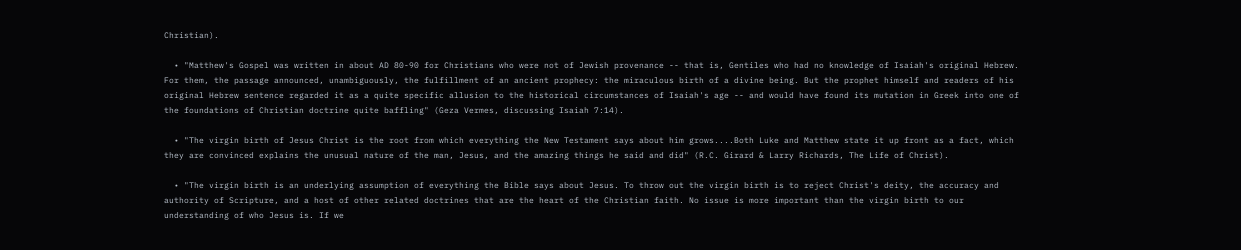Christian).

  • "Matthew's Gospel was written in about AD 80-90 for Christians who were not of Jewish provenance -- that is, Gentiles who had no knowledge of Isaiah's original Hebrew. For them, the passage announced, unambiguously, the fulfillment of an ancient prophecy: the miraculous birth of a divine being. But the prophet himself and readers of his original Hebrew sentence regarded it as a quite specific allusion to the historical circumstances of Isaiah's age -- and would have found its mutation in Greek into one of the foundations of Christian doctrine quite baffling" (Geza Vermes, discussing Isaiah 7:14).

  • "The virgin birth of Jesus Christ is the root from which everything the New Testament says about him grows....Both Luke and Matthew state it up front as a fact, which they are convinced explains the unusual nature of the man, Jesus, and the amazing things he said and did" (R.C. Girard & Larry Richards, The Life of Christ).

  • "The virgin birth is an underlying assumption of everything the Bible says about Jesus. To throw out the virgin birth is to reject Christ's deity, the accuracy and authority of Scripture, and a host of other related doctrines that are the heart of the Christian faith. No issue is more important than the virgin birth to our understanding of who Jesus is. If we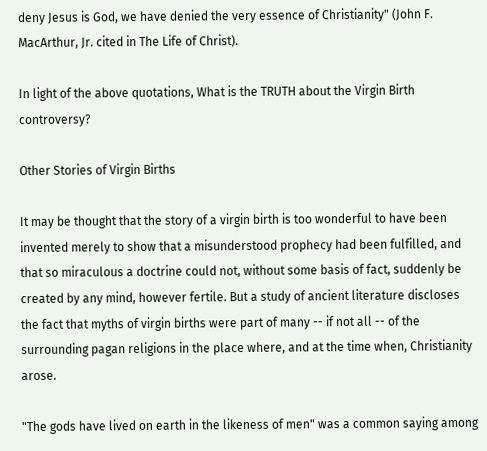deny Jesus is God, we have denied the very essence of Christianity" (John F. MacArthur, Jr. cited in The Life of Christ).

In light of the above quotations, What is the TRUTH about the Virgin Birth controversy?

Other Stories of Virgin Births

It may be thought that the story of a virgin birth is too wonderful to have been invented merely to show that a misunderstood prophecy had been fulfilled, and that so miraculous a doctrine could not, without some basis of fact, suddenly be created by any mind, however fertile. But a study of ancient literature discloses the fact that myths of virgin births were part of many -- if not all -- of the surrounding pagan religions in the place where, and at the time when, Christianity arose.

"The gods have lived on earth in the likeness of men" was a common saying among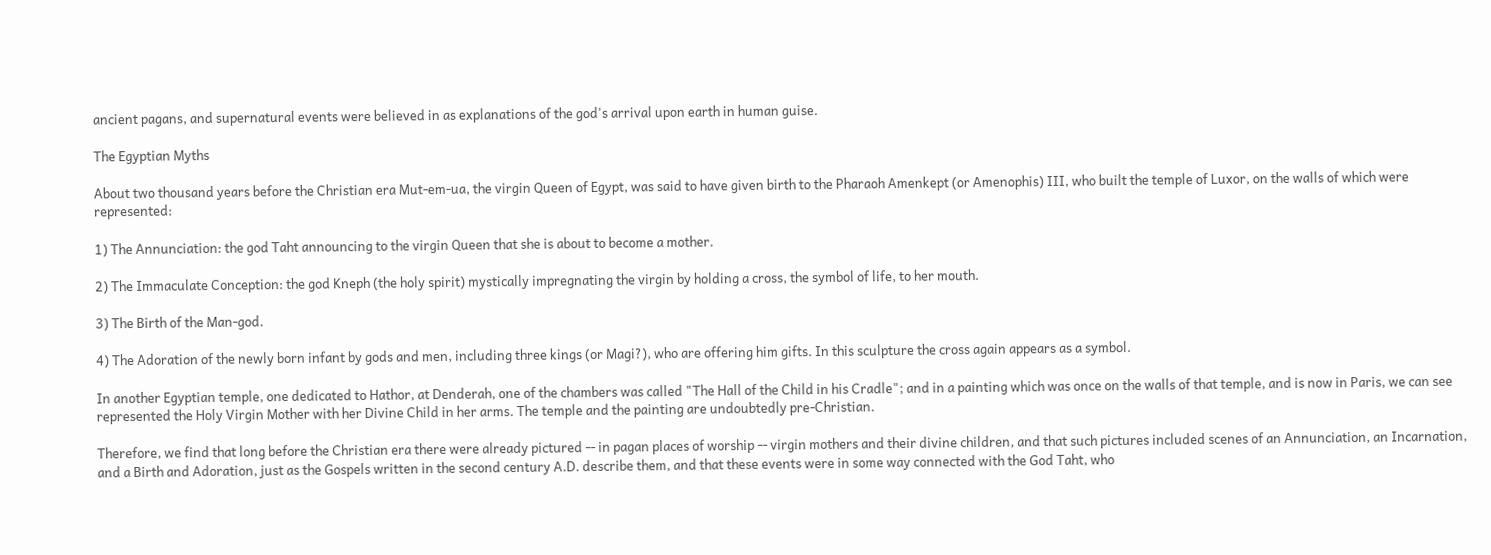ancient pagans, and supernatural events were believed in as explanations of the god's arrival upon earth in human guise.

The Egyptian Myths

About two thousand years before the Christian era Mut-em-ua, the virgin Queen of Egypt, was said to have given birth to the Pharaoh Amenkept (or Amenophis) III, who built the temple of Luxor, on the walls of which were represented:

1) The Annunciation: the god Taht announcing to the virgin Queen that she is about to become a mother.

2) The Immaculate Conception: the god Kneph (the holy spirit) mystically impregnating the virgin by holding a cross, the symbol of life, to her mouth.

3) The Birth of the Man-god.

4) The Adoration of the newly born infant by gods and men, including three kings (or Magi?), who are offering him gifts. In this sculpture the cross again appears as a symbol.

In another Egyptian temple, one dedicated to Hathor, at Denderah, one of the chambers was called "The Hall of the Child in his Cradle"; and in a painting which was once on the walls of that temple, and is now in Paris, we can see represented the Holy Virgin Mother with her Divine Child in her arms. The temple and the painting are undoubtedly pre-Christian.

Therefore, we find that long before the Christian era there were already pictured -- in pagan places of worship -- virgin mothers and their divine children, and that such pictures included scenes of an Annunciation, an Incarnation, and a Birth and Adoration, just as the Gospels written in the second century A.D. describe them, and that these events were in some way connected with the God Taht, who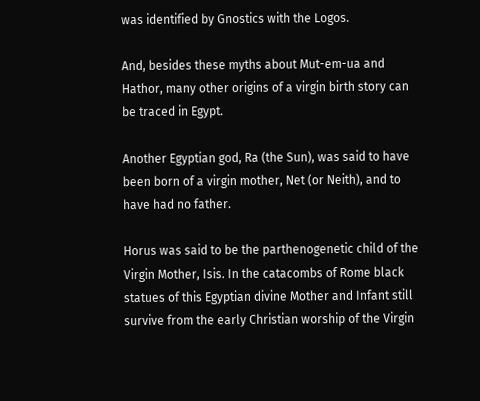was identified by Gnostics with the Logos.

And, besides these myths about Mut-em-ua and Hathor, many other origins of a virgin birth story can be traced in Egypt.

Another Egyptian god, Ra (the Sun), was said to have been born of a virgin mother, Net (or Neith), and to have had no father.

Horus was said to be the parthenogenetic child of the Virgin Mother, Isis. In the catacombs of Rome black statues of this Egyptian divine Mother and Infant still survive from the early Christian worship of the Virgin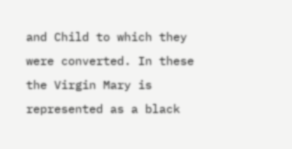and Child to which they were converted. In these the Virgin Mary is represented as a black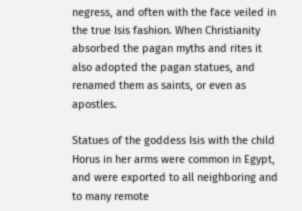negress, and often with the face veiled in the true Isis fashion. When Christianity absorbed the pagan myths and rites it also adopted the pagan statues, and renamed them as saints, or even as apostles.

Statues of the goddess Isis with the child Horus in her arms were common in Egypt, and were exported to all neighboring and to many remote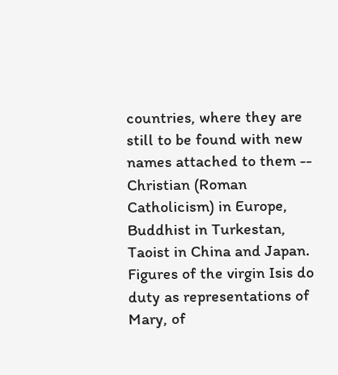countries, where they are still to be found with new names attached to them -- Christian (Roman Catholicism) in Europe, Buddhist in Turkestan, Taoist in China and Japan. Figures of the virgin Isis do duty as representations of Mary, of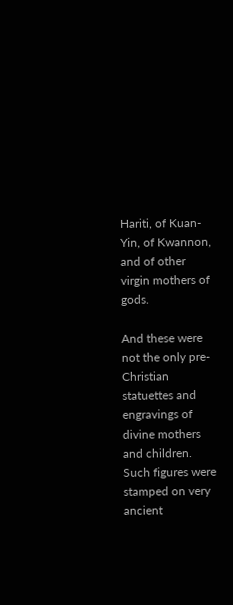Hariti, of Kuan-Yin, of Kwannon, and of other virgin mothers of gods.

And these were not the only pre-Christian statuettes and engravings of divine mothers and children. Such figures were stamped on very ancient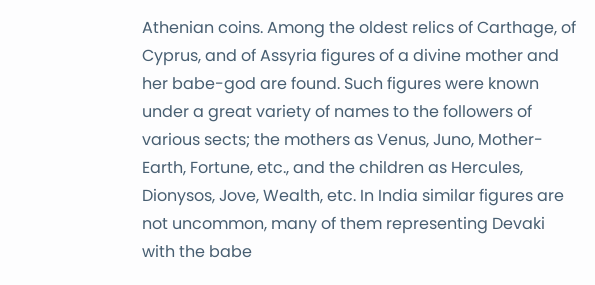Athenian coins. Among the oldest relics of Carthage, of Cyprus, and of Assyria figures of a divine mother and her babe-god are found. Such figures were known under a great variety of names to the followers of various sects; the mothers as Venus, Juno, Mother-Earth, Fortune, etc., and the children as Hercules, Dionysos, Jove, Wealth, etc. In India similar figures are not uncommon, many of them representing Devaki with the babe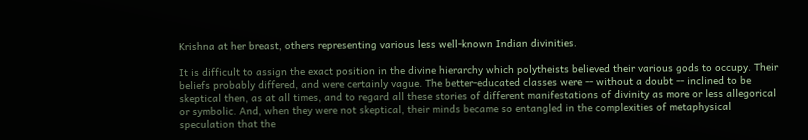Krishna at her breast, others representing various less well-known Indian divinities.

It is difficult to assign the exact position in the divine hierarchy which polytheists believed their various gods to occupy. Their beliefs probably differed, and were certainly vague. The better-educated classes were -- without a doubt -- inclined to be skeptical then, as at all times, and to regard all these stories of different manifestations of divinity as more or less allegorical or symbolic. And, when they were not skeptical, their minds became so entangled in the complexities of metaphysical speculation that the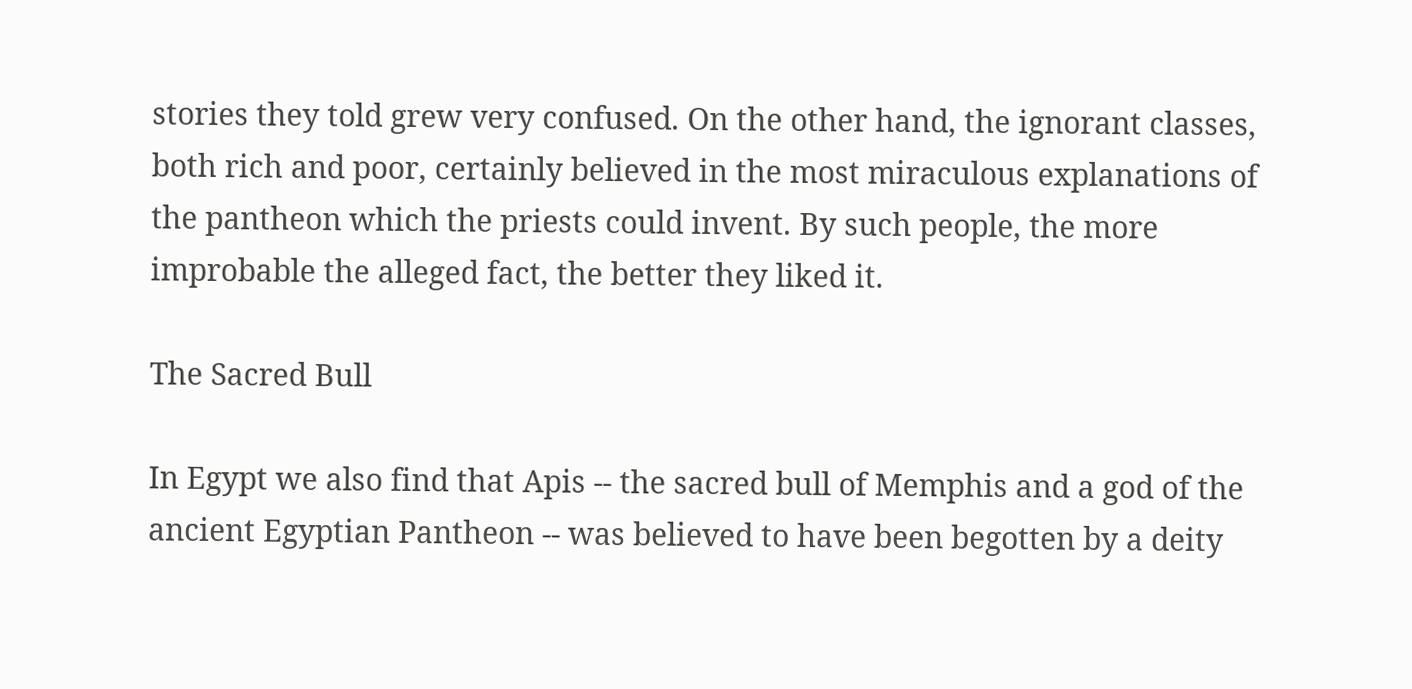stories they told grew very confused. On the other hand, the ignorant classes, both rich and poor, certainly believed in the most miraculous explanations of the pantheon which the priests could invent. By such people, the more improbable the alleged fact, the better they liked it.

The Sacred Bull

In Egypt we also find that Apis -- the sacred bull of Memphis and a god of the ancient Egyptian Pantheon -- was believed to have been begotten by a deity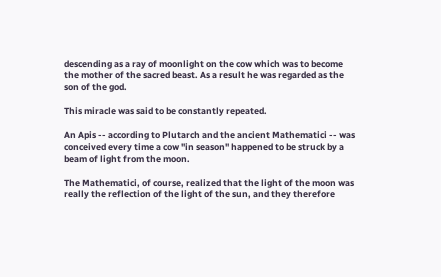descending as a ray of moonlight on the cow which was to become the mother of the sacred beast. As a result he was regarded as the son of the god.

This miracle was said to be constantly repeated.

An Apis -- according to Plutarch and the ancient Mathematici -- was conceived every time a cow "in season" happened to be struck by a beam of light from the moon.

The Mathematici, of course, realized that the light of the moon was really the reflection of the light of the sun, and they therefore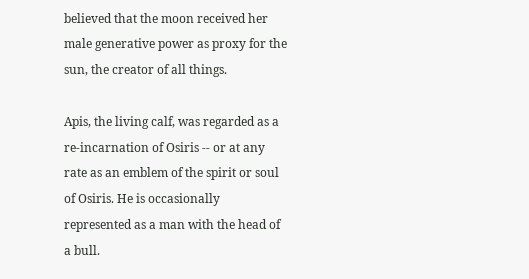believed that the moon received her male generative power as proxy for the sun, the creator of all things.

Apis, the living calf, was regarded as a re-incarnation of Osiris -- or at any rate as an emblem of the spirit or soul of Osiris. He is occasionally represented as a man with the head of a bull.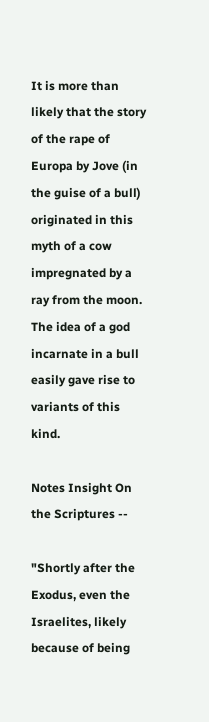It is more than likely that the story of the rape of Europa by Jove (in the guise of a bull) originated in this myth of a cow impregnated by a ray from the moon. The idea of a god incarnate in a bull easily gave rise to variants of this kind.

Notes Insight On the Scriptures --

"Shortly after the Exodus, even the Israelites, likely because of being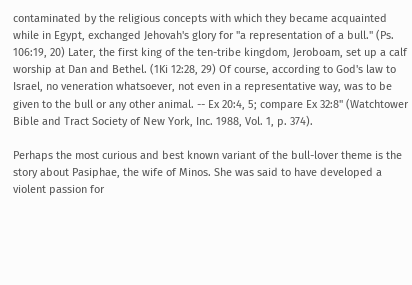contaminated by the religious concepts with which they became acquainted while in Egypt, exchanged Jehovah's glory for "a representation of a bull." (Ps. 106:19, 20) Later, the first king of the ten-tribe kingdom, Jeroboam, set up a calf worship at Dan and Bethel. (1Ki 12:28, 29) Of course, according to God's law to Israel, no veneration whatsoever, not even in a representative way, was to be given to the bull or any other animal. -- Ex 20:4, 5; compare Ex 32:8" (Watchtower Bible and Tract Society of New York, Inc. 1988, Vol. 1, p. 374).

Perhaps the most curious and best known variant of the bull-lover theme is the story about Pasiphae, the wife of Minos. She was said to have developed a violent passion for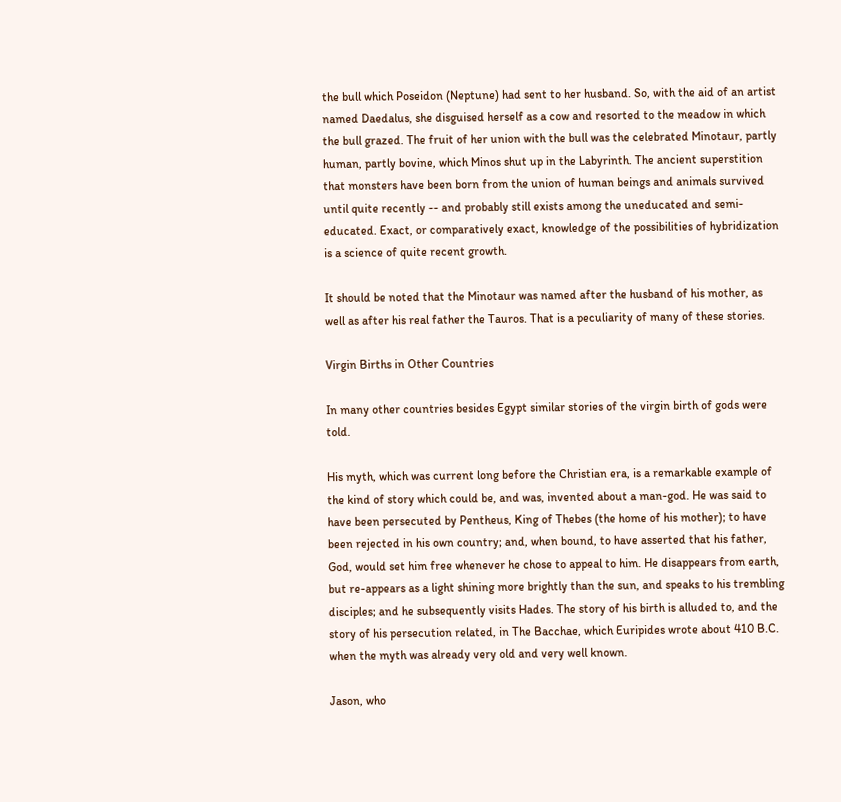the bull which Poseidon (Neptune) had sent to her husband. So, with the aid of an artist named Daedalus, she disguised herself as a cow and resorted to the meadow in which the bull grazed. The fruit of her union with the bull was the celebrated Minotaur, partly human, partly bovine, which Minos shut up in the Labyrinth. The ancient superstition that monsters have been born from the union of human beings and animals survived until quite recently -- and probably still exists among the uneducated and semi-educated. Exact, or comparatively exact, knowledge of the possibilities of hybridization is a science of quite recent growth.

It should be noted that the Minotaur was named after the husband of his mother, as well as after his real father the Tauros. That is a peculiarity of many of these stories.

Virgin Births in Other Countries

In many other countries besides Egypt similar stories of the virgin birth of gods were told.

His myth, which was current long before the Christian era, is a remarkable example of the kind of story which could be, and was, invented about a man-god. He was said to have been persecuted by Pentheus, King of Thebes (the home of his mother); to have been rejected in his own country; and, when bound, to have asserted that his father, God, would set him free whenever he chose to appeal to him. He disappears from earth, but re-appears as a light shining more brightly than the sun, and speaks to his trembling disciples; and he subsequently visits Hades. The story of his birth is alluded to, and the story of his persecution related, in The Bacchae, which Euripides wrote about 410 B.C. when the myth was already very old and very well known.

Jason, who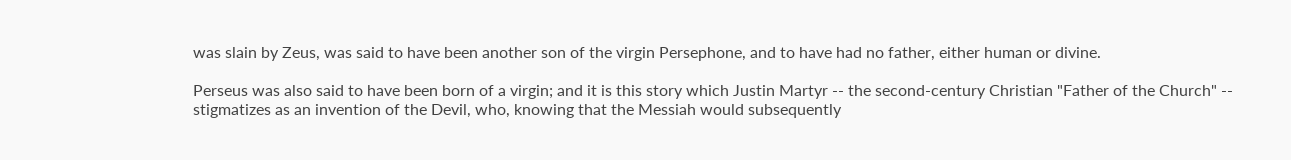was slain by Zeus, was said to have been another son of the virgin Persephone, and to have had no father, either human or divine.

Perseus was also said to have been born of a virgin; and it is this story which Justin Martyr -- the second-century Christian "Father of the Church" -- stigmatizes as an invention of the Devil, who, knowing that the Messiah would subsequently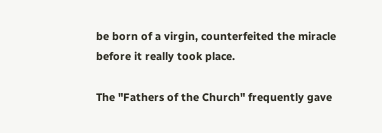be born of a virgin, counterfeited the miracle before it really took place.

The "Fathers of the Church" frequently gave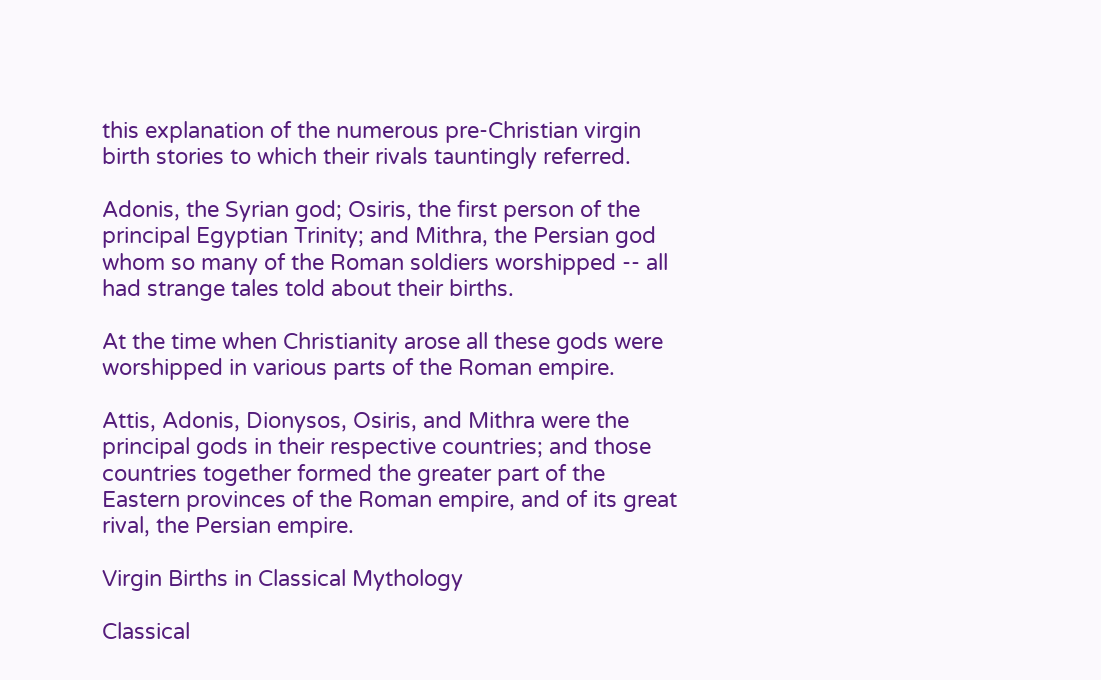this explanation of the numerous pre-Christian virgin birth stories to which their rivals tauntingly referred.

Adonis, the Syrian god; Osiris, the first person of the principal Egyptian Trinity; and Mithra, the Persian god whom so many of the Roman soldiers worshipped -- all had strange tales told about their births.

At the time when Christianity arose all these gods were worshipped in various parts of the Roman empire.

Attis, Adonis, Dionysos, Osiris, and Mithra were the principal gods in their respective countries; and those countries together formed the greater part of the Eastern provinces of the Roman empire, and of its great rival, the Persian empire.

Virgin Births in Classical Mythology

Classical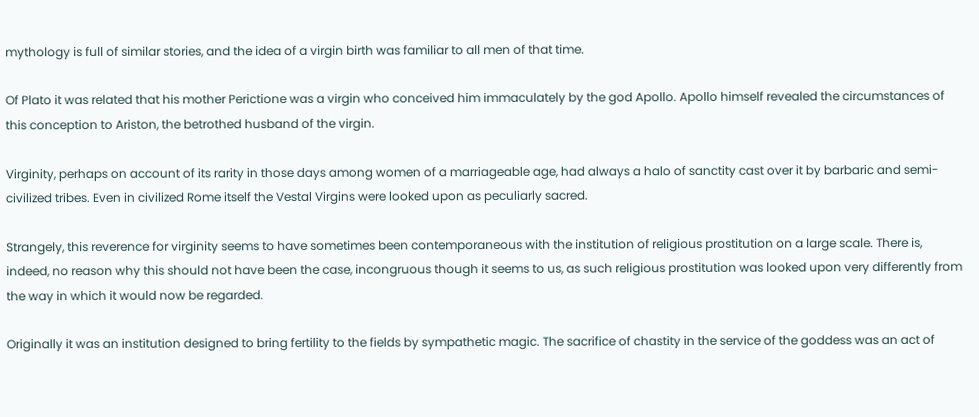mythology is full of similar stories, and the idea of a virgin birth was familiar to all men of that time.

Of Plato it was related that his mother Perictione was a virgin who conceived him immaculately by the god Apollo. Apollo himself revealed the circumstances of this conception to Ariston, the betrothed husband of the virgin.

Virginity, perhaps on account of its rarity in those days among women of a marriageable age, had always a halo of sanctity cast over it by barbaric and semi-civilized tribes. Even in civilized Rome itself the Vestal Virgins were looked upon as peculiarly sacred.

Strangely, this reverence for virginity seems to have sometimes been contemporaneous with the institution of religious prostitution on a large scale. There is, indeed, no reason why this should not have been the case, incongruous though it seems to us, as such religious prostitution was looked upon very differently from the way in which it would now be regarded.

Originally it was an institution designed to bring fertility to the fields by sympathetic magic. The sacrifice of chastity in the service of the goddess was an act of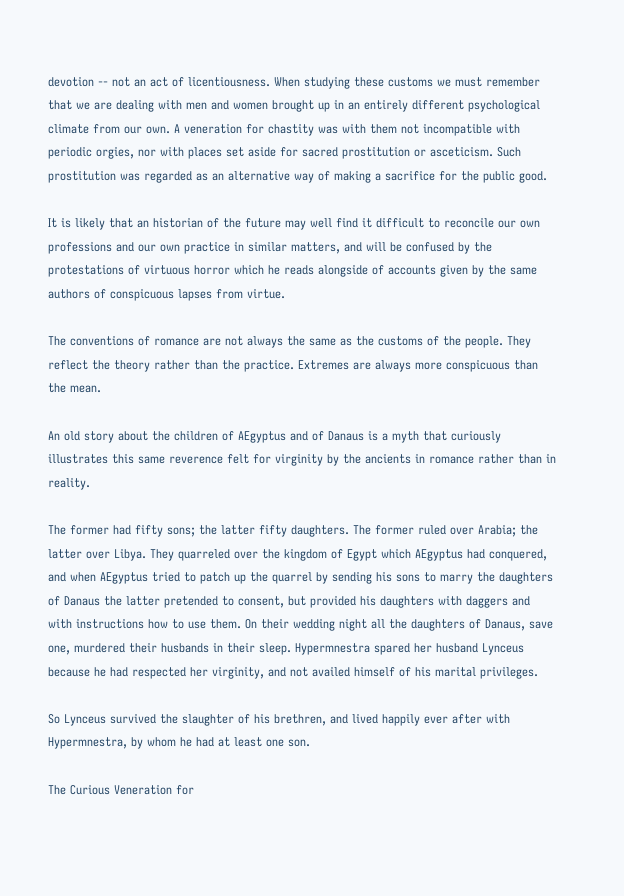devotion -- not an act of licentiousness. When studying these customs we must remember that we are dealing with men and women brought up in an entirely different psychological climate from our own. A veneration for chastity was with them not incompatible with periodic orgies, nor with places set aside for sacred prostitution or asceticism. Such prostitution was regarded as an alternative way of making a sacrifice for the public good.

It is likely that an historian of the future may well find it difficult to reconcile our own professions and our own practice in similar matters, and will be confused by the protestations of virtuous horror which he reads alongside of accounts given by the same authors of conspicuous lapses from virtue.

The conventions of romance are not always the same as the customs of the people. They reflect the theory rather than the practice. Extremes are always more conspicuous than the mean.

An old story about the children of AEgyptus and of Danaus is a myth that curiously illustrates this same reverence felt for virginity by the ancients in romance rather than in reality.

The former had fifty sons; the latter fifty daughters. The former ruled over Arabia; the latter over Libya. They quarreled over the kingdom of Egypt which AEgyptus had conquered, and when AEgyptus tried to patch up the quarrel by sending his sons to marry the daughters of Danaus the latter pretended to consent, but provided his daughters with daggers and with instructions how to use them. On their wedding night all the daughters of Danaus, save one, murdered their husbands in their sleep. Hypermnestra spared her husband Lynceus because he had respected her virginity, and not availed himself of his marital privileges.

So Lynceus survived the slaughter of his brethren, and lived happily ever after with Hypermnestra, by whom he had at least one son.

The Curious Veneration for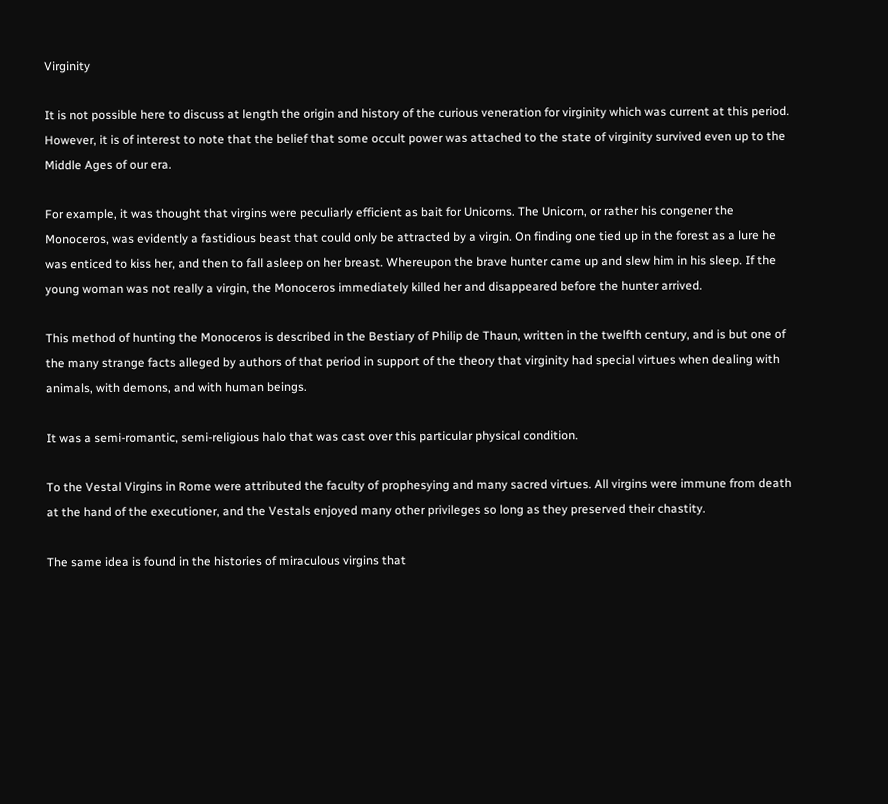Virginity

It is not possible here to discuss at length the origin and history of the curious veneration for virginity which was current at this period. However, it is of interest to note that the belief that some occult power was attached to the state of virginity survived even up to the Middle Ages of our era.

For example, it was thought that virgins were peculiarly efficient as bait for Unicorns. The Unicorn, or rather his congener the Monoceros, was evidently a fastidious beast that could only be attracted by a virgin. On finding one tied up in the forest as a lure he was enticed to kiss her, and then to fall asleep on her breast. Whereupon the brave hunter came up and slew him in his sleep. If the young woman was not really a virgin, the Monoceros immediately killed her and disappeared before the hunter arrived.

This method of hunting the Monoceros is described in the Bestiary of Philip de Thaun, written in the twelfth century, and is but one of the many strange facts alleged by authors of that period in support of the theory that virginity had special virtues when dealing with animals, with demons, and with human beings.

It was a semi-romantic, semi-religious halo that was cast over this particular physical condition.

To the Vestal Virgins in Rome were attributed the faculty of prophesying and many sacred virtues. All virgins were immune from death at the hand of the executioner, and the Vestals enjoyed many other privileges so long as they preserved their chastity.

The same idea is found in the histories of miraculous virgins that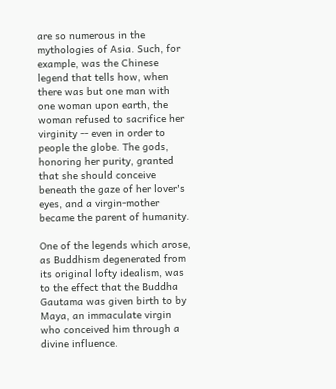are so numerous in the mythologies of Asia. Such, for example, was the Chinese legend that tells how, when there was but one man with one woman upon earth, the woman refused to sacrifice her virginity -- even in order to people the globe. The gods, honoring her purity, granted that she should conceive beneath the gaze of her lover's eyes, and a virgin-mother became the parent of humanity.

One of the legends which arose, as Buddhism degenerated from its original lofty idealism, was to the effect that the Buddha Gautama was given birth to by Maya, an immaculate virgin who conceived him through a divine influence.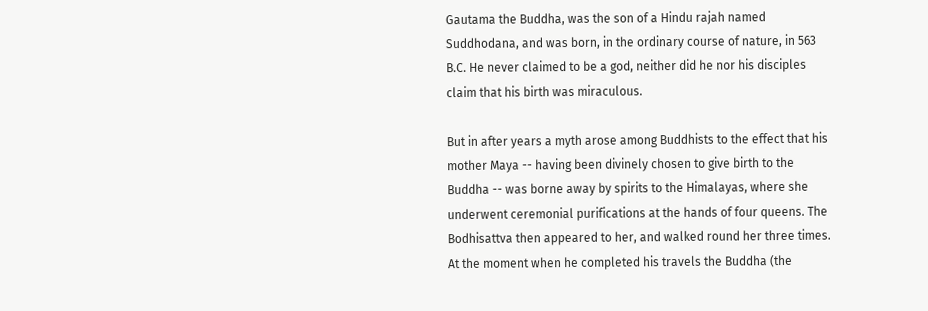Gautama the Buddha, was the son of a Hindu rajah named Suddhodana, and was born, in the ordinary course of nature, in 563 B.C. He never claimed to be a god, neither did he nor his disciples claim that his birth was miraculous.

But in after years a myth arose among Buddhists to the effect that his mother Maya -- having been divinely chosen to give birth to the Buddha -- was borne away by spirits to the Himalayas, where she underwent ceremonial purifications at the hands of four queens. The Bodhisattva then appeared to her, and walked round her three times. At the moment when he completed his travels the Buddha (the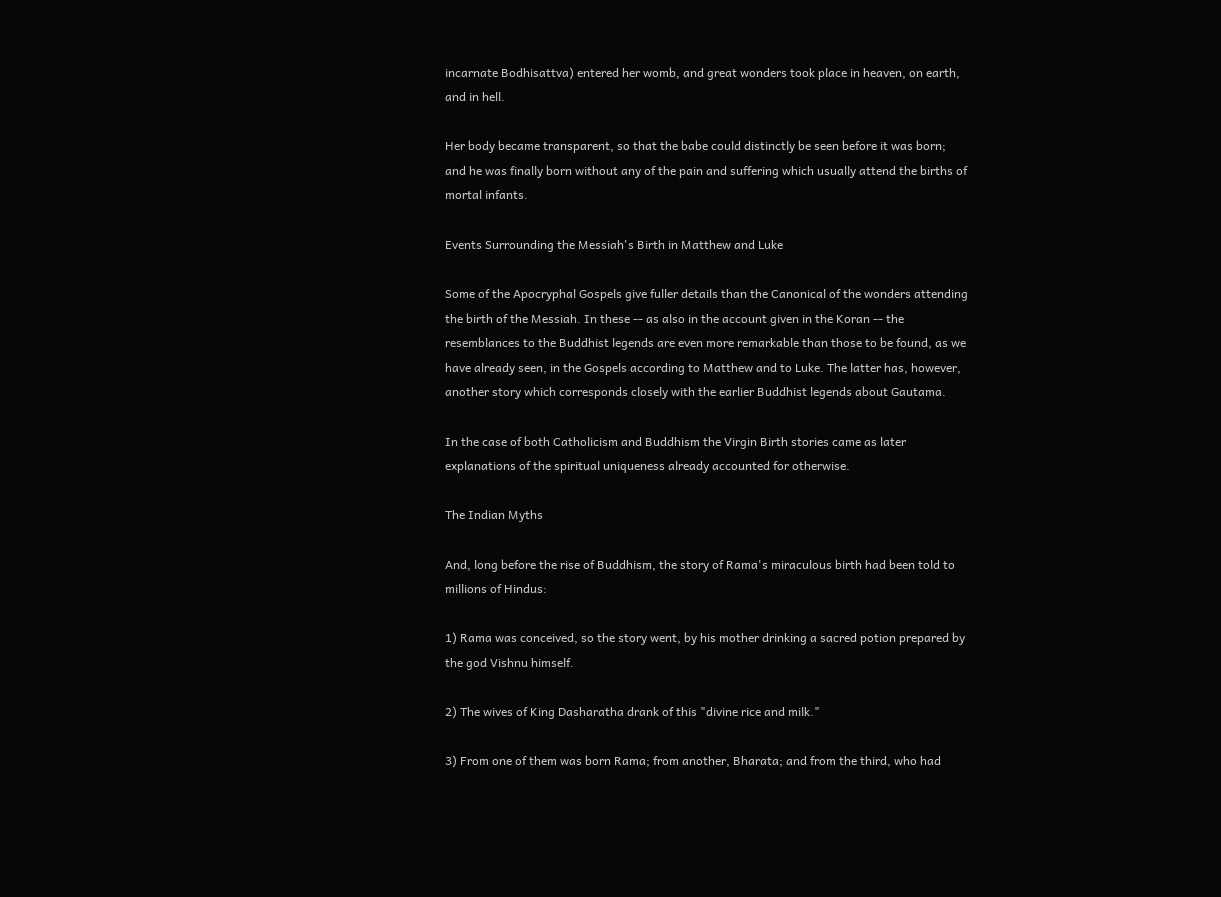incarnate Bodhisattva) entered her womb, and great wonders took place in heaven, on earth, and in hell.

Her body became transparent, so that the babe could distinctly be seen before it was born; and he was finally born without any of the pain and suffering which usually attend the births of mortal infants.

Events Surrounding the Messiah's Birth in Matthew and Luke

Some of the Apocryphal Gospels give fuller details than the Canonical of the wonders attending the birth of the Messiah. In these -- as also in the account given in the Koran -- the resemblances to the Buddhist legends are even more remarkable than those to be found, as we have already seen, in the Gospels according to Matthew and to Luke. The latter has, however, another story which corresponds closely with the earlier Buddhist legends about Gautama.

In the case of both Catholicism and Buddhism the Virgin Birth stories came as later explanations of the spiritual uniqueness already accounted for otherwise.

The Indian Myths

And, long before the rise of Buddhism, the story of Rama's miraculous birth had been told to millions of Hindus:

1) Rama was conceived, so the story went, by his mother drinking a sacred potion prepared by the god Vishnu himself.

2) The wives of King Dasharatha drank of this "divine rice and milk."

3) From one of them was born Rama; from another, Bharata; and from the third, who had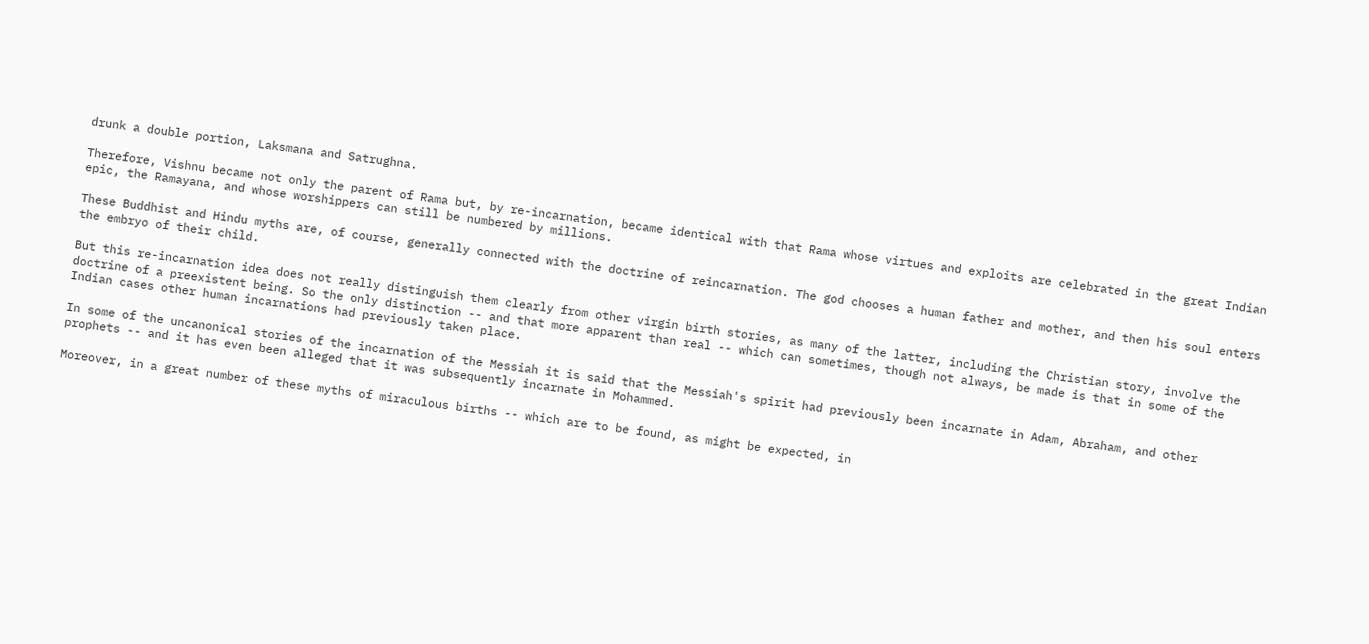drunk a double portion, Laksmana and Satrughna.

Therefore, Vishnu became not only the parent of Rama but, by re-incarnation, became identical with that Rama whose virtues and exploits are celebrated in the great Indian epic, the Ramayana, and whose worshippers can still be numbered by millions.

These Buddhist and Hindu myths are, of course, generally connected with the doctrine of reincarnation. The god chooses a human father and mother, and then his soul enters the embryo of their child.

But this re-incarnation idea does not really distinguish them clearly from other virgin birth stories, as many of the latter, including the Christian story, involve the doctrine of a preexistent being. So the only distinction -- and that more apparent than real -- which can sometimes, though not always, be made is that in some of the Indian cases other human incarnations had previously taken place.

In some of the uncanonical stories of the incarnation of the Messiah it is said that the Messiah's spirit had previously been incarnate in Adam, Abraham, and other prophets -- and it has even been alleged that it was subsequently incarnate in Mohammed.

Moreover, in a great number of these myths of miraculous births -- which are to be found, as might be expected, in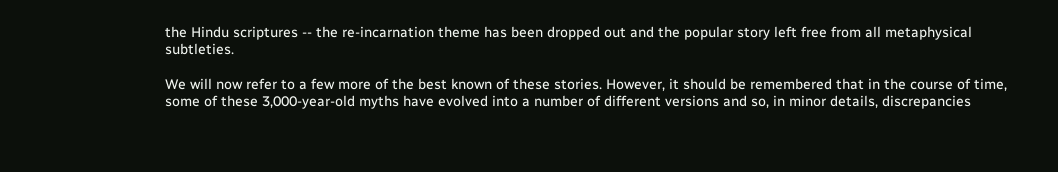the Hindu scriptures -- the re-incarnation theme has been dropped out and the popular story left free from all metaphysical subtleties.

We will now refer to a few more of the best known of these stories. However, it should be remembered that in the course of time, some of these 3,000-year-old myths have evolved into a number of different versions and so, in minor details, discrepancies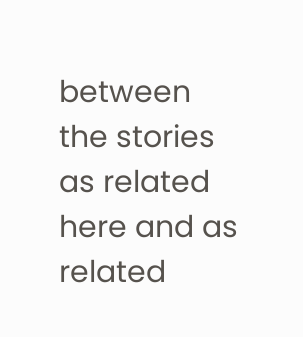between the stories as related here and as related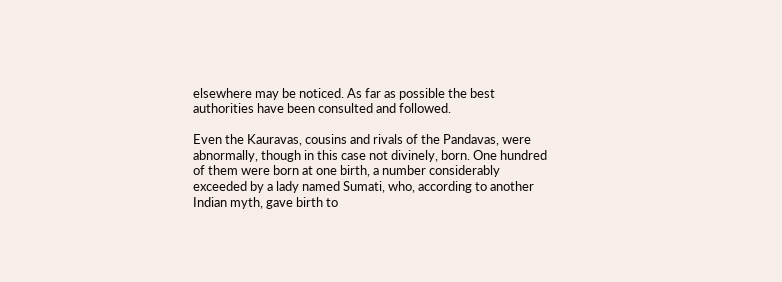elsewhere may be noticed. As far as possible the best authorities have been consulted and followed.

Even the Kauravas, cousins and rivals of the Pandavas, were abnormally, though in this case not divinely, born. One hundred of them were born at one birth, a number considerably exceeded by a lady named Sumati, who, according to another Indian myth, gave birth to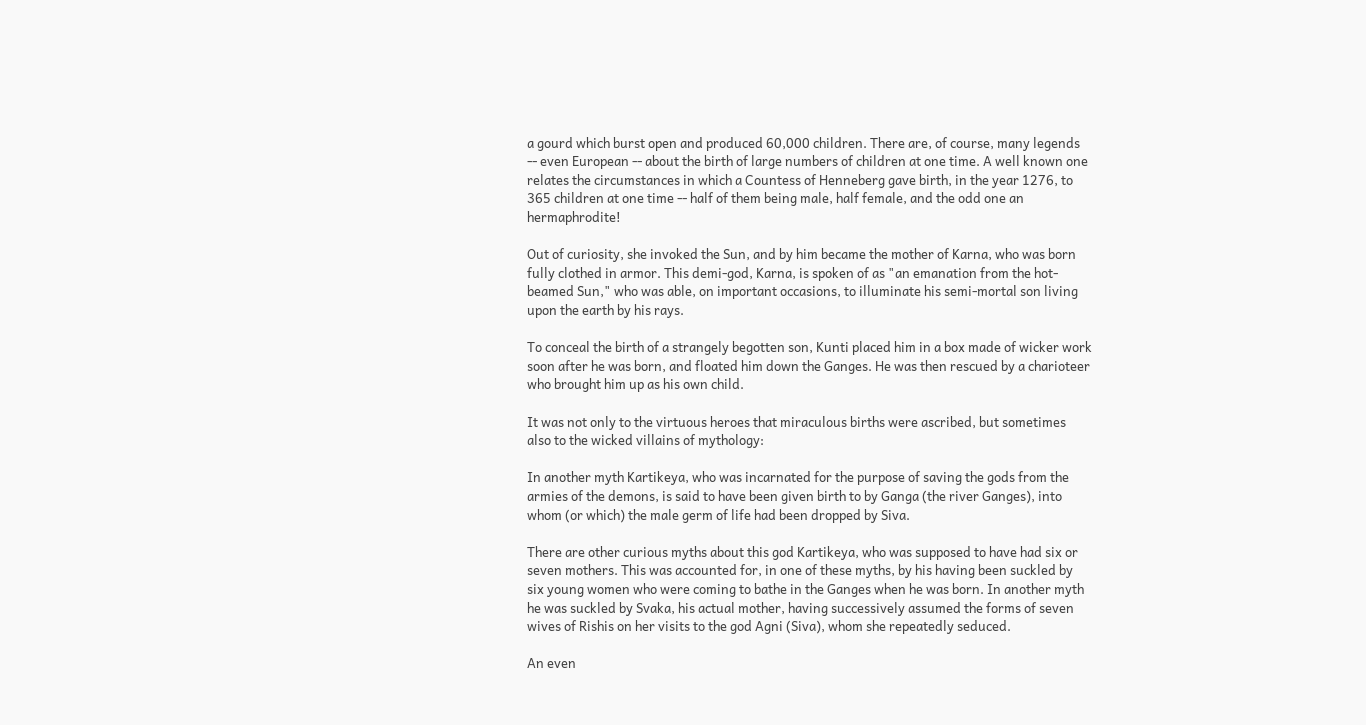a gourd which burst open and produced 60,000 children. There are, of course, many legends -- even European -- about the birth of large numbers of children at one time. A well known one relates the circumstances in which a Countess of Henneberg gave birth, in the year 1276, to 365 children at one time -- half of them being male, half female, and the odd one an hermaphrodite!

Out of curiosity, she invoked the Sun, and by him became the mother of Karna, who was born fully clothed in armor. This demi-god, Karna, is spoken of as "an emanation from the hot-beamed Sun," who was able, on important occasions, to illuminate his semi-mortal son living upon the earth by his rays.

To conceal the birth of a strangely begotten son, Kunti placed him in a box made of wicker work soon after he was born, and floated him down the Ganges. He was then rescued by a charioteer who brought him up as his own child.

It was not only to the virtuous heroes that miraculous births were ascribed, but sometimes also to the wicked villains of mythology:

In another myth Kartikeya, who was incarnated for the purpose of saving the gods from the armies of the demons, is said to have been given birth to by Ganga (the river Ganges), into whom (or which) the male germ of life had been dropped by Siva.

There are other curious myths about this god Kartikeya, who was supposed to have had six or seven mothers. This was accounted for, in one of these myths, by his having been suckled by six young women who were coming to bathe in the Ganges when he was born. In another myth he was suckled by Svaka, his actual mother, having successively assumed the forms of seven wives of Rishis on her visits to the god Agni (Siva), whom she repeatedly seduced.

An even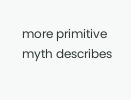more primitive myth describes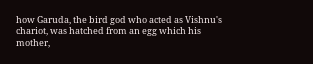how Garuda, the bird god who acted as Vishnu's chariot, was hatched from an egg which his mother,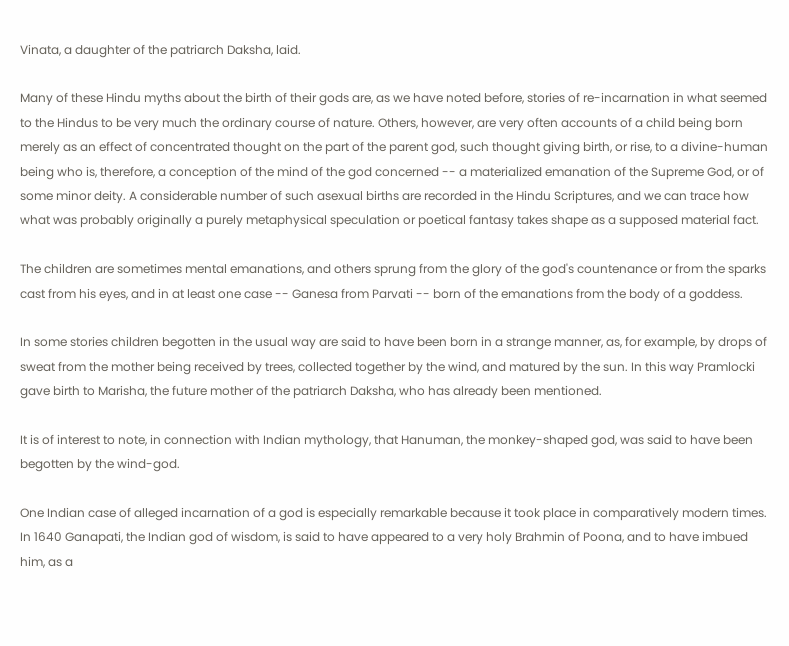Vinata, a daughter of the patriarch Daksha, laid.

Many of these Hindu myths about the birth of their gods are, as we have noted before, stories of re-incarnation in what seemed to the Hindus to be very much the ordinary course of nature. Others, however, are very often accounts of a child being born merely as an effect of concentrated thought on the part of the parent god, such thought giving birth, or rise, to a divine-human being who is, therefore, a conception of the mind of the god concerned -- a materialized emanation of the Supreme God, or of some minor deity. A considerable number of such asexual births are recorded in the Hindu Scriptures, and we can trace how what was probably originally a purely metaphysical speculation or poetical fantasy takes shape as a supposed material fact.

The children are sometimes mental emanations, and others sprung from the glory of the god's countenance or from the sparks cast from his eyes, and in at least one case -- Ganesa from Parvati -- born of the emanations from the body of a goddess.

In some stories children begotten in the usual way are said to have been born in a strange manner, as, for example, by drops of sweat from the mother being received by trees, collected together by the wind, and matured by the sun. In this way Pramlocki gave birth to Marisha, the future mother of the patriarch Daksha, who has already been mentioned.

It is of interest to note, in connection with Indian mythology, that Hanuman, the monkey-shaped god, was said to have been begotten by the wind-god.

One Indian case of alleged incarnation of a god is especially remarkable because it took place in comparatively modern times. In 1640 Ganapati, the Indian god of wisdom, is said to have appeared to a very holy Brahmin of Poona, and to have imbued him, as a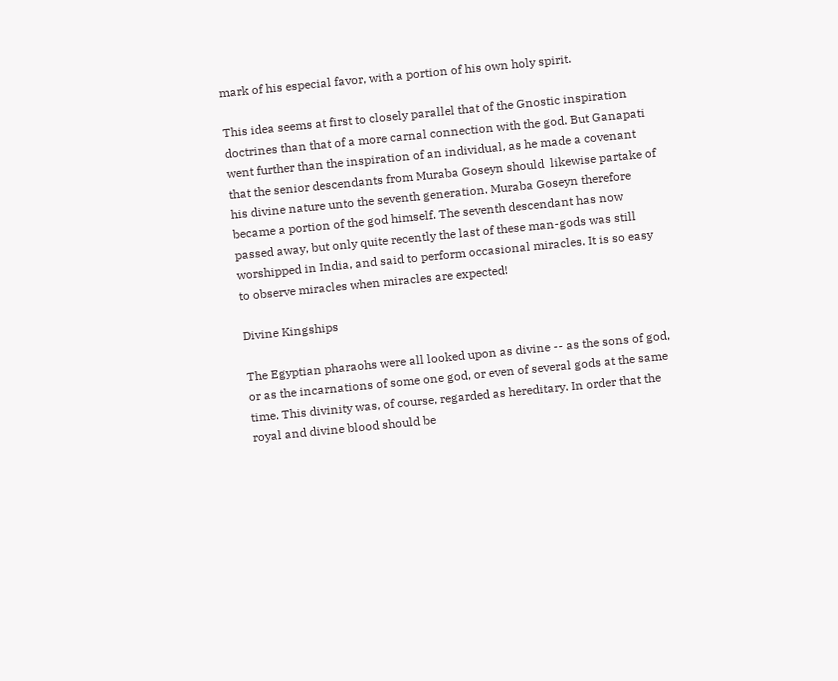mark of his especial favor, with a portion of his own holy spirit.

This idea seems at first to closely parallel that of the Gnostic inspiration doctrines than that of a more carnal connection with the god. But Ganapati went further than the inspiration of an individual, as he made a covenant that the senior descendants from Muraba Goseyn should  likewise partake of his divine nature unto the seventh generation. Muraba Goseyn therefore became a portion of the god himself. The seventh descendant has now passed away, but only quite recently the last of these man-gods was still worshipped in India, and said to perform occasional miracles. It is so easy to observe miracles when miracles are expected!

Divine Kingships

The Egyptian pharaohs were all looked upon as divine -- as the sons of god, or as the incarnations of some one god, or even of several gods at the same time. This divinity was, of course, regarded as hereditary. In order that the royal and divine blood should be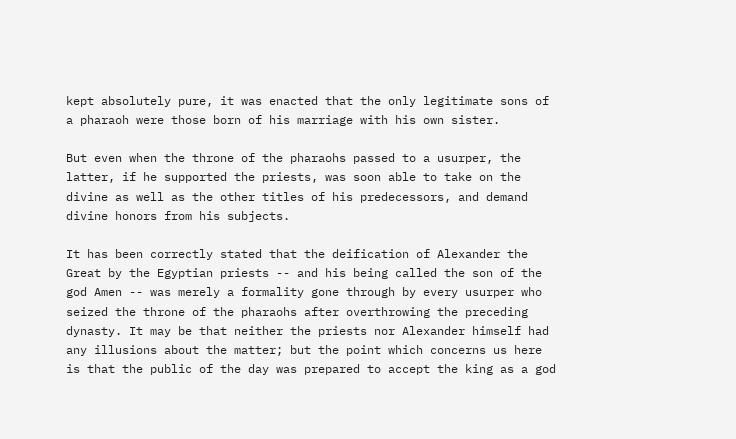kept absolutely pure, it was enacted that the only legitimate sons of a pharaoh were those born of his marriage with his own sister.

But even when the throne of the pharaohs passed to a usurper, the latter, if he supported the priests, was soon able to take on the divine as well as the other titles of his predecessors, and demand divine honors from his subjects.

It has been correctly stated that the deification of Alexander the Great by the Egyptian priests -- and his being called the son of the god Amen -- was merely a formality gone through by every usurper who seized the throne of the pharaohs after overthrowing the preceding dynasty. It may be that neither the priests nor Alexander himself had any illusions about the matter; but the point which concerns us here is that the public of the day was prepared to accept the king as a god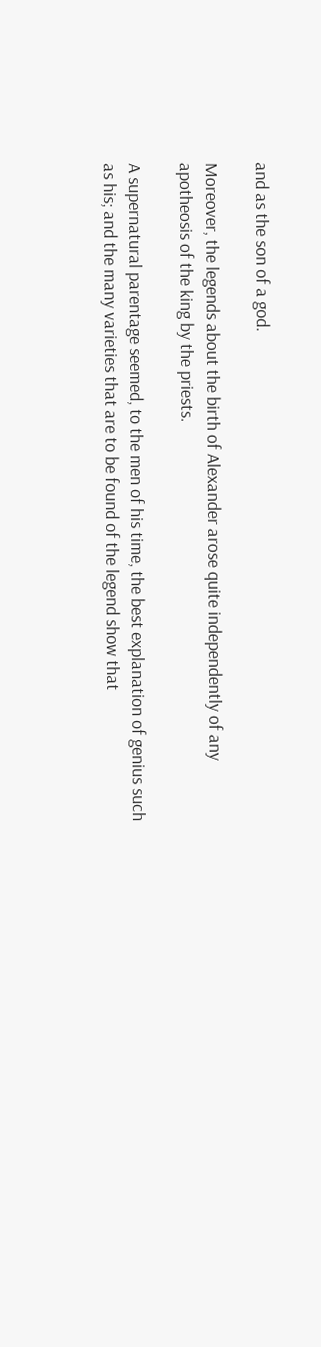and as the son of a god.

Moreover, the legends about the birth of Alexander arose quite independently of any apotheosis of the king by the priests.

A supernatural parentage seemed, to the men of his time, the best explanation of genius such as his; and the many varieties that are to be found of the legend show that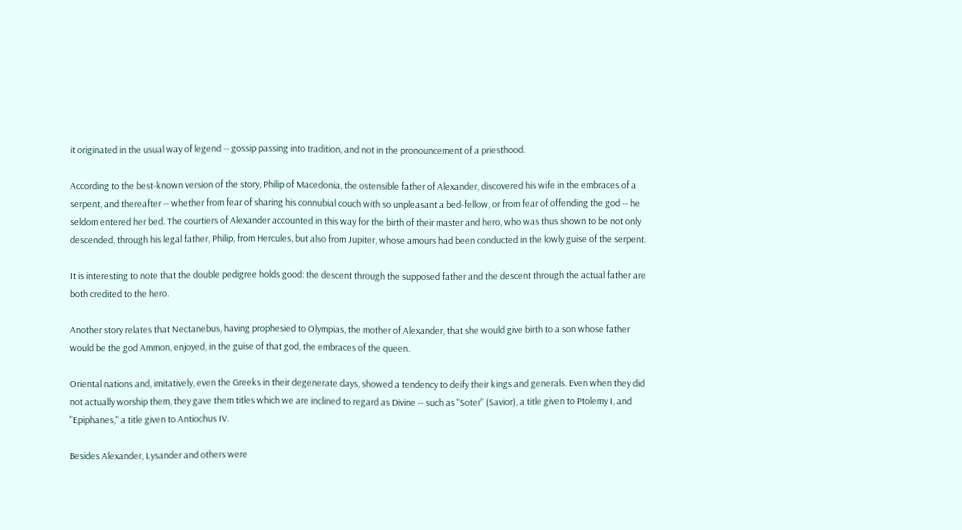it originated in the usual way of legend -- gossip passing into tradition, and not in the pronouncement of a priesthood.

According to the best-known version of the story, Philip of Macedonia, the ostensible father of Alexander, discovered his wife in the embraces of a serpent, and thereafter -- whether from fear of sharing his connubial couch with so unpleasant a bed-fellow, or from fear of offending the god -- he seldom entered her bed. The courtiers of Alexander accounted in this way for the birth of their master and hero, who was thus shown to be not only descended, through his legal father, Philip, from Hercules, but also from Jupiter, whose amours had been conducted in the lowly guise of the serpent.

It is interesting to note that the double pedigree holds good: the descent through the supposed father and the descent through the actual father are both credited to the hero.

Another story relates that Nectanebus, having prophesied to Olympias, the mother of Alexander, that she would give birth to a son whose father would be the god Ammon, enjoyed, in the guise of that god, the embraces of the queen.

Oriental nations and, imitatively, even the Greeks in their degenerate days, showed a tendency to deify their kings and generals. Even when they did not actually worship them, they gave them titles which we are inclined to regard as Divine -- such as "Soter" (Savior), a title given to Ptolemy I, and "Epiphanes," a title given to Antiochus IV.

Besides Alexander, Lysander and others were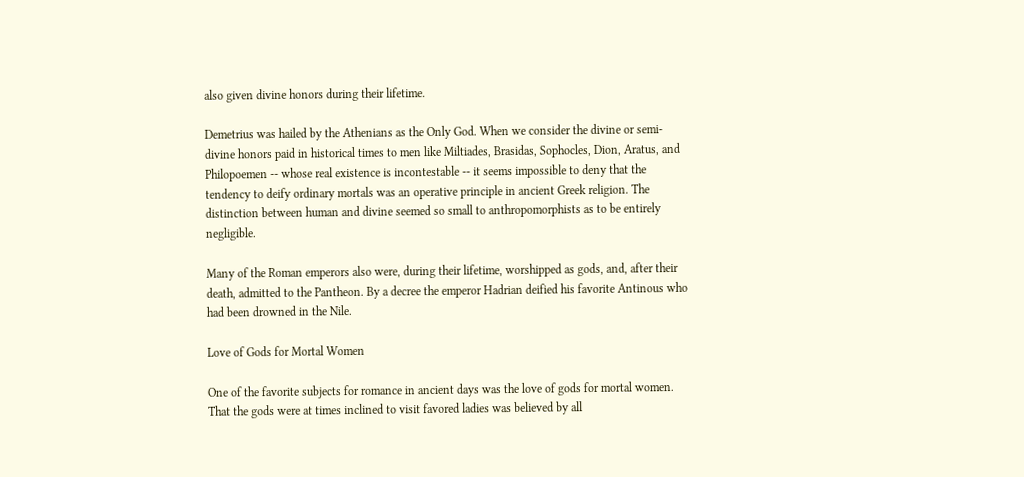also given divine honors during their lifetime.

Demetrius was hailed by the Athenians as the Only God. When we consider the divine or semi-divine honors paid in historical times to men like Miltiades, Brasidas, Sophocles, Dion, Aratus, and Philopoemen -- whose real existence is incontestable -- it seems impossible to deny that the tendency to deify ordinary mortals was an operative principle in ancient Greek religion. The distinction between human and divine seemed so small to anthropomorphists as to be entirely negligible.

Many of the Roman emperors also were, during their lifetime, worshipped as gods, and, after their death, admitted to the Pantheon. By a decree the emperor Hadrian deified his favorite Antinous who had been drowned in the Nile.

Love of Gods for Mortal Women

One of the favorite subjects for romance in ancient days was the love of gods for mortal women. That the gods were at times inclined to visit favored ladies was believed by all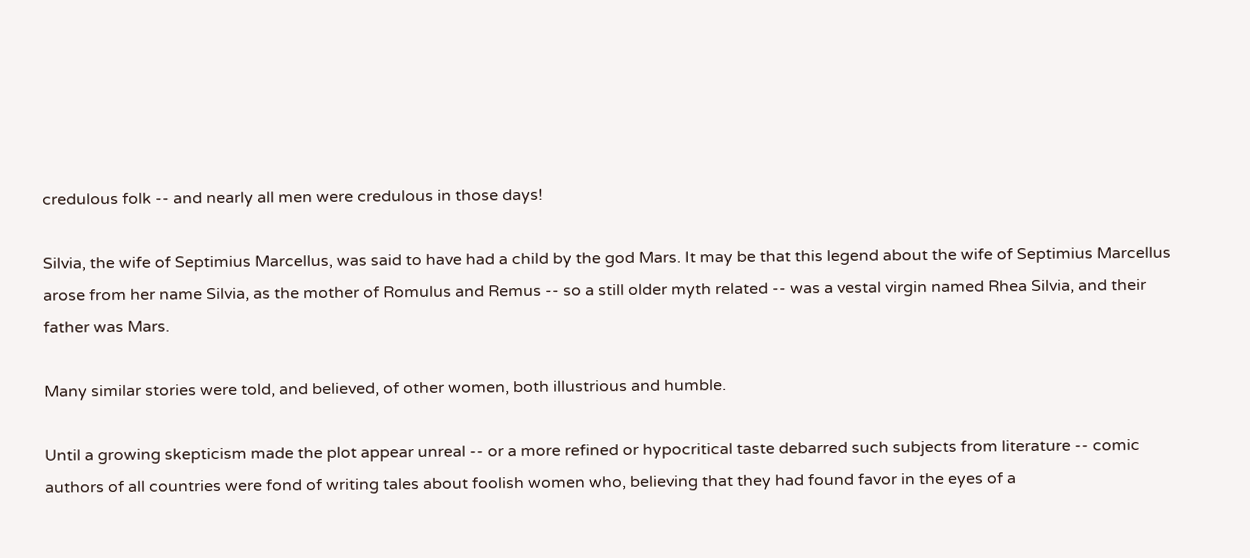credulous folk -- and nearly all men were credulous in those days!

Silvia, the wife of Septimius Marcellus, was said to have had a child by the god Mars. It may be that this legend about the wife of Septimius Marcellus arose from her name Silvia, as the mother of Romulus and Remus -- so a still older myth related -- was a vestal virgin named Rhea Silvia, and their father was Mars.

Many similar stories were told, and believed, of other women, both illustrious and humble.

Until a growing skepticism made the plot appear unreal -- or a more refined or hypocritical taste debarred such subjects from literature -- comic authors of all countries were fond of writing tales about foolish women who, believing that they had found favor in the eyes of a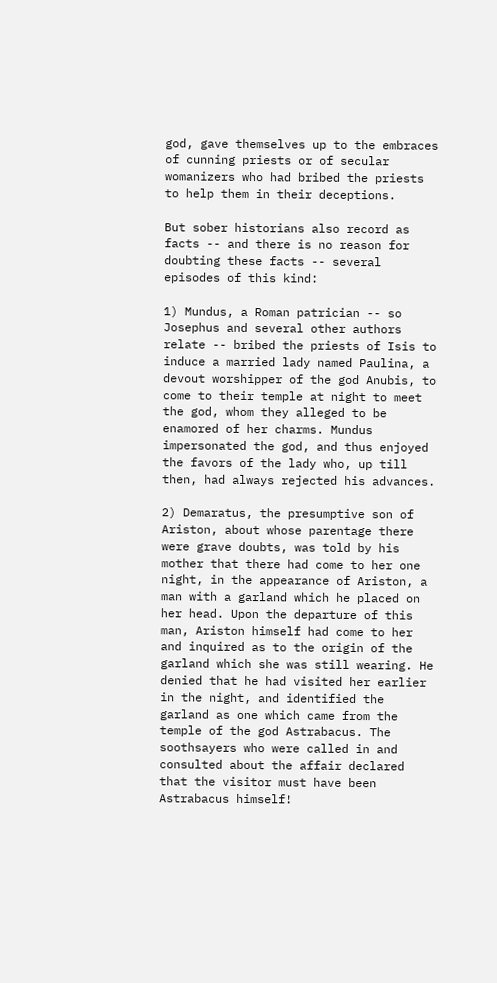god, gave themselves up to the embraces of cunning priests or of secular womanizers who had bribed the priests to help them in their deceptions.

But sober historians also record as facts -- and there is no reason for doubting these facts -- several episodes of this kind:

1) Mundus, a Roman patrician -- so Josephus and several other authors relate -- bribed the priests of Isis to induce a married lady named Paulina, a devout worshipper of the god Anubis, to come to their temple at night to meet the god, whom they alleged to be enamored of her charms. Mundus impersonated the god, and thus enjoyed the favors of the lady who, up till then, had always rejected his advances.

2) Demaratus, the presumptive son of Ariston, about whose parentage there were grave doubts, was told by his mother that there had come to her one night, in the appearance of Ariston, a man with a garland which he placed on her head. Upon the departure of this man, Ariston himself had come to her and inquired as to the origin of the garland which she was still wearing. He denied that he had visited her earlier in the night, and identified the garland as one which came from the temple of the god Astrabacus. The soothsayers who were called in and consulted about the affair declared that the visitor must have been Astrabacus himself!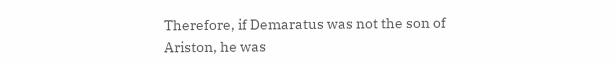Therefore, if Demaratus was not the son of Ariston, he was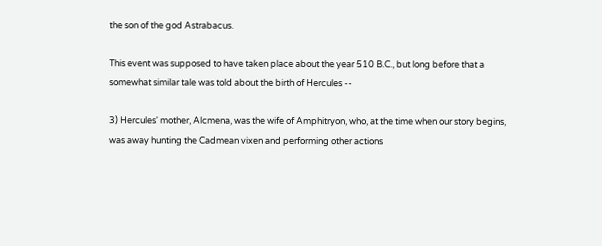the son of the god Astrabacus.

This event was supposed to have taken place about the year 510 B.C., but long before that a somewhat similar tale was told about the birth of Hercules --

3) Hercules' mother, Alcmena, was the wife of Amphitryon, who, at the time when our story begins, was away hunting the Cadmean vixen and performing other actions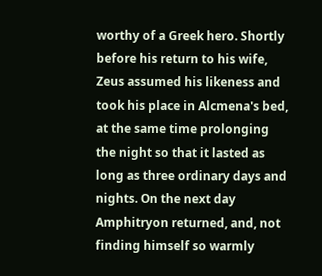worthy of a Greek hero. Shortly before his return to his wife, Zeus assumed his likeness and took his place in Alcmena's bed, at the same time prolonging the night so that it lasted as long as three ordinary days and nights. On the next day Amphitryon returned, and, not finding himself so warmly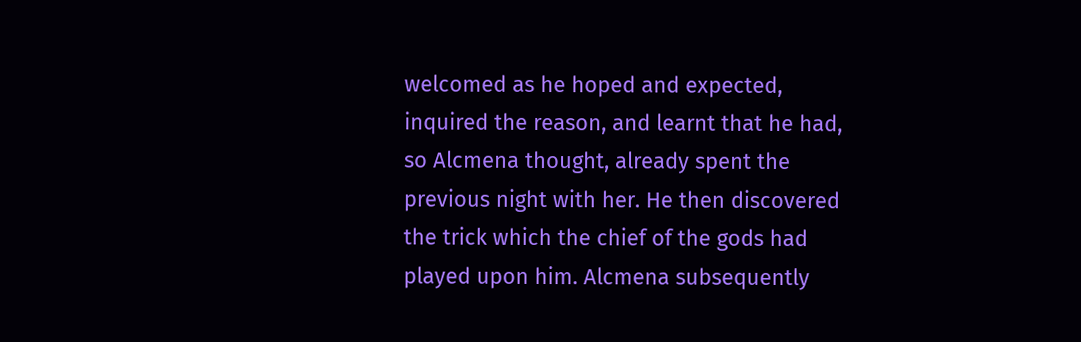welcomed as he hoped and expected, inquired the reason, and learnt that he had, so Alcmena thought, already spent the previous night with her. He then discovered the trick which the chief of the gods had played upon him. Alcmena subsequently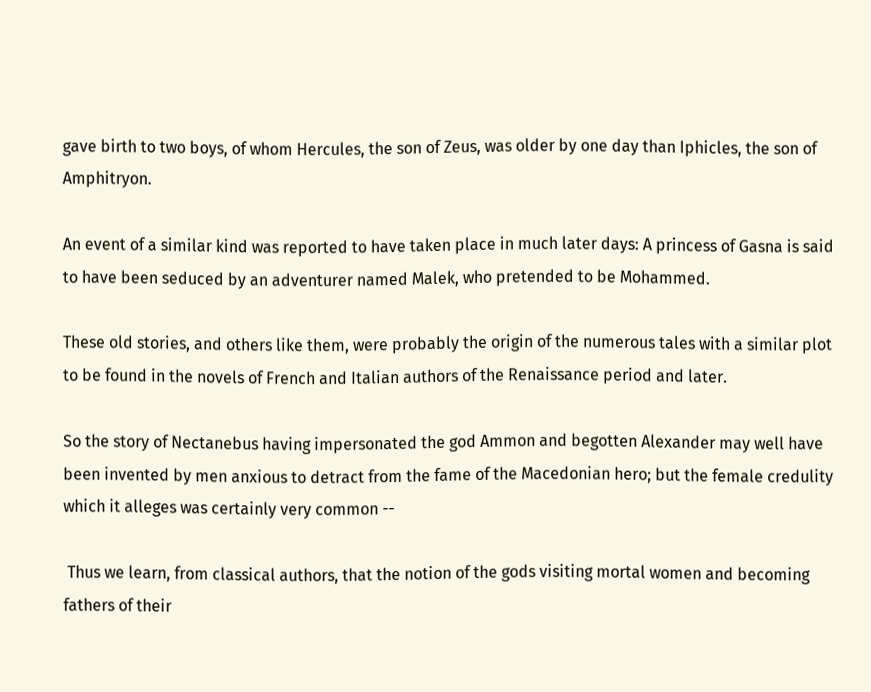gave birth to two boys, of whom Hercules, the son of Zeus, was older by one day than Iphicles, the son of Amphitryon.

An event of a similar kind was reported to have taken place in much later days: A princess of Gasna is said to have been seduced by an adventurer named Malek, who pretended to be Mohammed.

These old stories, and others like them, were probably the origin of the numerous tales with a similar plot to be found in the novels of French and Italian authors of the Renaissance period and later.

So the story of Nectanebus having impersonated the god Ammon and begotten Alexander may well have been invented by men anxious to detract from the fame of the Macedonian hero; but the female credulity which it alleges was certainly very common --

 Thus we learn, from classical authors, that the notion of the gods visiting mortal women and becoming fathers of their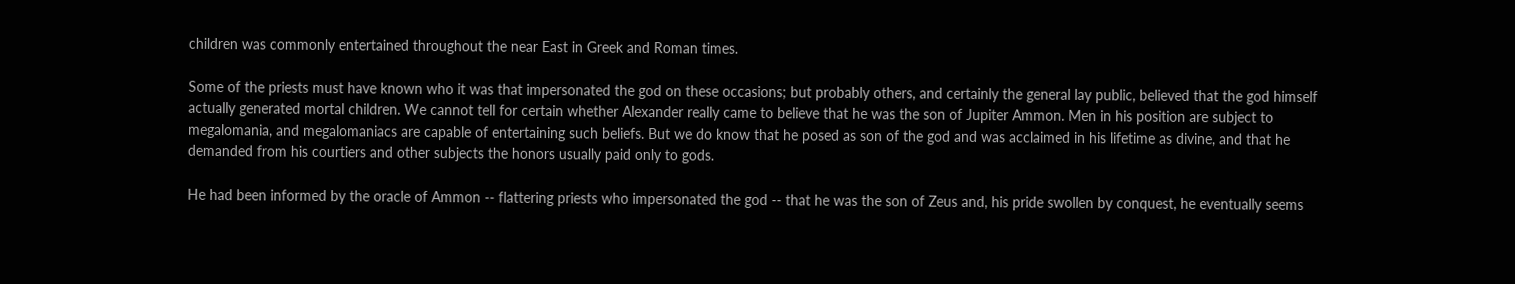children was commonly entertained throughout the near East in Greek and Roman times.

Some of the priests must have known who it was that impersonated the god on these occasions; but probably others, and certainly the general lay public, believed that the god himself actually generated mortal children. We cannot tell for certain whether Alexander really came to believe that he was the son of Jupiter Ammon. Men in his position are subject to megalomania, and megalomaniacs are capable of entertaining such beliefs. But we do know that he posed as son of the god and was acclaimed in his lifetime as divine, and that he demanded from his courtiers and other subjects the honors usually paid only to gods.

He had been informed by the oracle of Ammon -- flattering priests who impersonated the god -- that he was the son of Zeus and, his pride swollen by conquest, he eventually seems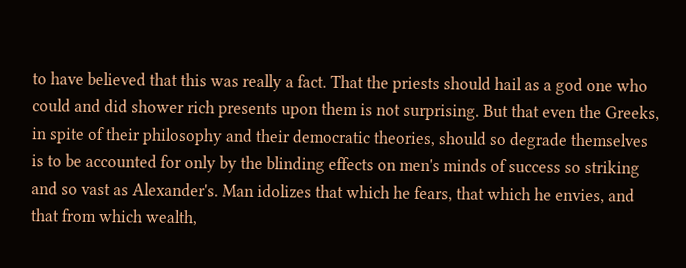to have believed that this was really a fact. That the priests should hail as a god one who could and did shower rich presents upon them is not surprising. But that even the Greeks, in spite of their philosophy and their democratic theories, should so degrade themselves is to be accounted for only by the blinding effects on men's minds of success so striking and so vast as Alexander's. Man idolizes that which he fears, that which he envies, and that from which wealth,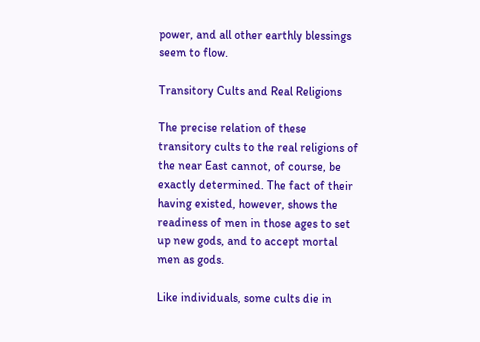power, and all other earthly blessings seem to flow.

Transitory Cults and Real Religions

The precise relation of these transitory cults to the real religions of the near East cannot, of course, be exactly determined. The fact of their having existed, however, shows the readiness of men in those ages to set up new gods, and to accept mortal men as gods.

Like individuals, some cults die in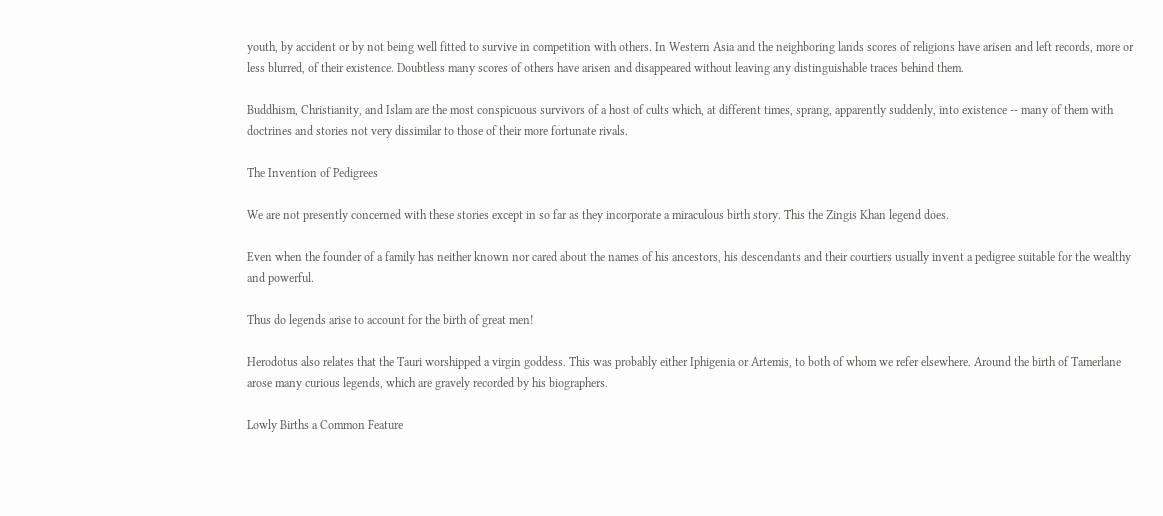youth, by accident or by not being well fitted to survive in competition with others. In Western Asia and the neighboring lands scores of religions have arisen and left records, more or less blurred, of their existence. Doubtless many scores of others have arisen and disappeared without leaving any distinguishable traces behind them.

Buddhism, Christianity, and Islam are the most conspicuous survivors of a host of cults which, at different times, sprang, apparently suddenly, into existence -- many of them with doctrines and stories not very dissimilar to those of their more fortunate rivals.

The Invention of Pedigrees

We are not presently concerned with these stories except in so far as they incorporate a miraculous birth story. This the Zingis Khan legend does.

Even when the founder of a family has neither known nor cared about the names of his ancestors, his descendants and their courtiers usually invent a pedigree suitable for the wealthy and powerful.

Thus do legends arise to account for the birth of great men!

Herodotus also relates that the Tauri worshipped a virgin goddess. This was probably either Iphigenia or Artemis, to both of whom we refer elsewhere. Around the birth of Tamerlane arose many curious legends, which are gravely recorded by his biographers.

Lowly Births a Common Feature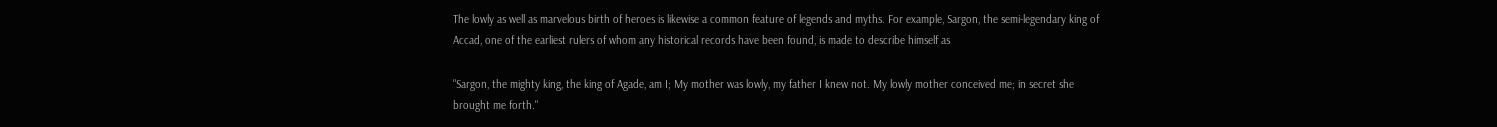The lowly as well as marvelous birth of heroes is likewise a common feature of legends and myths. For example, Sargon, the semi-legendary king of Accad, one of the earliest rulers of whom any historical records have been found, is made to describe himself as

"Sargon, the mighty king, the king of Agade, am I; My mother was lowly, my father I knew not. My lowly mother conceived me; in secret she brought me forth."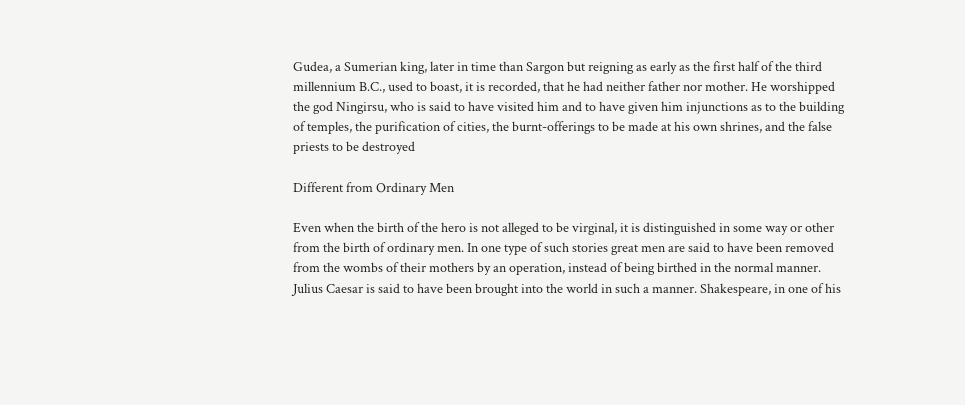Gudea, a Sumerian king, later in time than Sargon but reigning as early as the first half of the third millennium B.C., used to boast, it is recorded, that he had neither father nor mother. He worshipped the god Ningirsu, who is said to have visited him and to have given him injunctions as to the building of temples, the purification of cities, the burnt-offerings to be made at his own shrines, and the false priests to be destroyed

Different from Ordinary Men

Even when the birth of the hero is not alleged to be virginal, it is distinguished in some way or other from the birth of ordinary men. In one type of such stories great men are said to have been removed from the wombs of their mothers by an operation, instead of being birthed in the normal manner. Julius Caesar is said to have been brought into the world in such a manner. Shakespeare, in one of his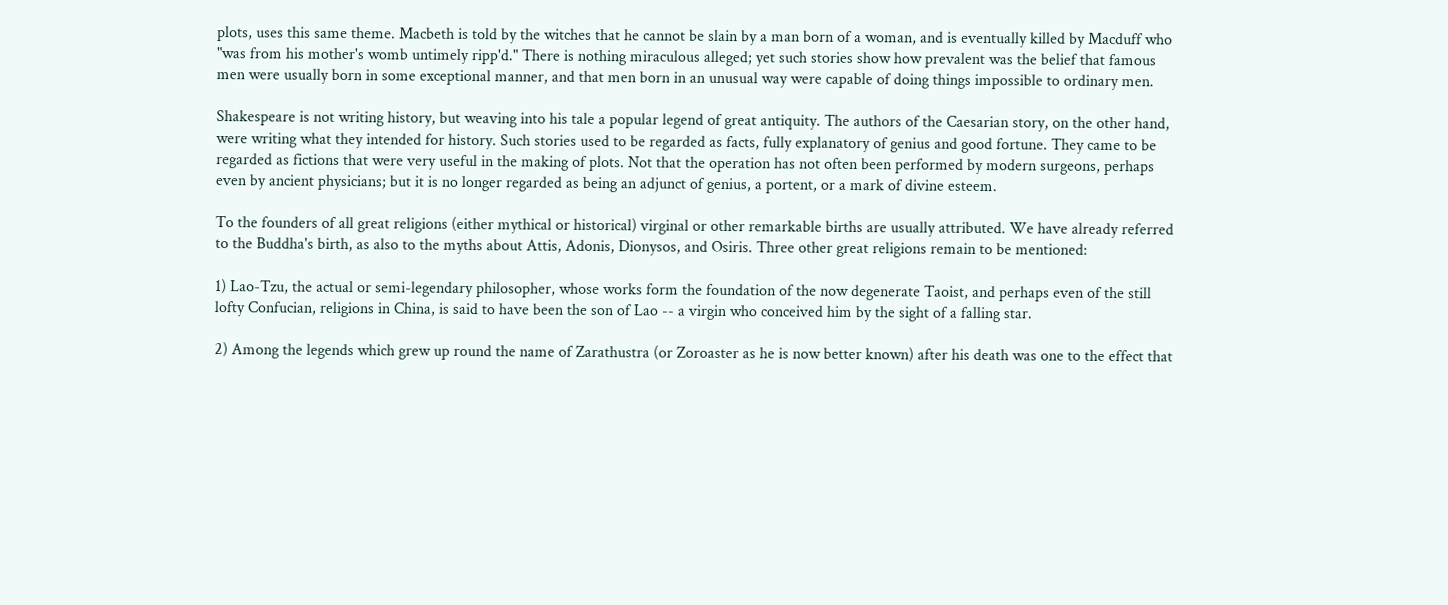plots, uses this same theme. Macbeth is told by the witches that he cannot be slain by a man born of a woman, and is eventually killed by Macduff who "was from his mother's womb untimely ripp'd." There is nothing miraculous alleged; yet such stories show how prevalent was the belief that famous men were usually born in some exceptional manner, and that men born in an unusual way were capable of doing things impossible to ordinary men.

Shakespeare is not writing history, but weaving into his tale a popular legend of great antiquity. The authors of the Caesarian story, on the other hand, were writing what they intended for history. Such stories used to be regarded as facts, fully explanatory of genius and good fortune. They came to be regarded as fictions that were very useful in the making of plots. Not that the operation has not often been performed by modern surgeons, perhaps even by ancient physicians; but it is no longer regarded as being an adjunct of genius, a portent, or a mark of divine esteem.

To the founders of all great religions (either mythical or historical) virginal or other remarkable births are usually attributed. We have already referred to the Buddha's birth, as also to the myths about Attis, Adonis, Dionysos, and Osiris. Three other great religions remain to be mentioned:

1) Lao-Tzu, the actual or semi-legendary philosopher, whose works form the foundation of the now degenerate Taoist, and perhaps even of the still lofty Confucian, religions in China, is said to have been the son of Lao -- a virgin who conceived him by the sight of a falling star.

2) Among the legends which grew up round the name of Zarathustra (or Zoroaster as he is now better known) after his death was one to the effect that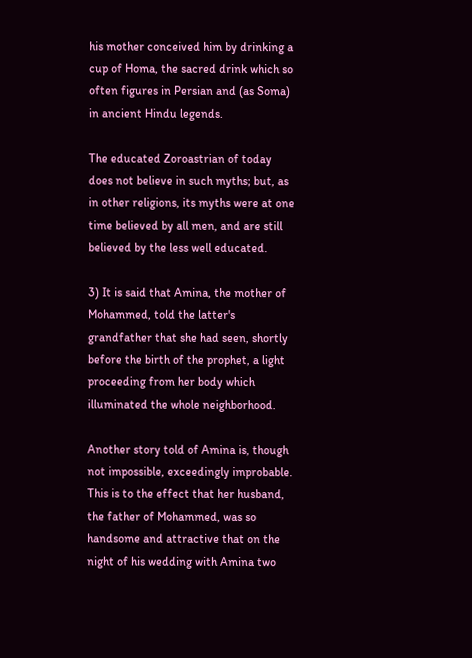his mother conceived him by drinking a cup of Homa, the sacred drink which so often figures in Persian and (as Soma) in ancient Hindu legends.

The educated Zoroastrian of today does not believe in such myths; but, as in other religions, its myths were at one time believed by all men, and are still believed by the less well educated.

3) It is said that Amina, the mother of Mohammed, told the latter's grandfather that she had seen, shortly before the birth of the prophet, a light proceeding from her body which illuminated the whole neighborhood.

Another story told of Amina is, though not impossible, exceedingly improbable. This is to the effect that her husband, the father of Mohammed, was so handsome and attractive that on the night of his wedding with Amina two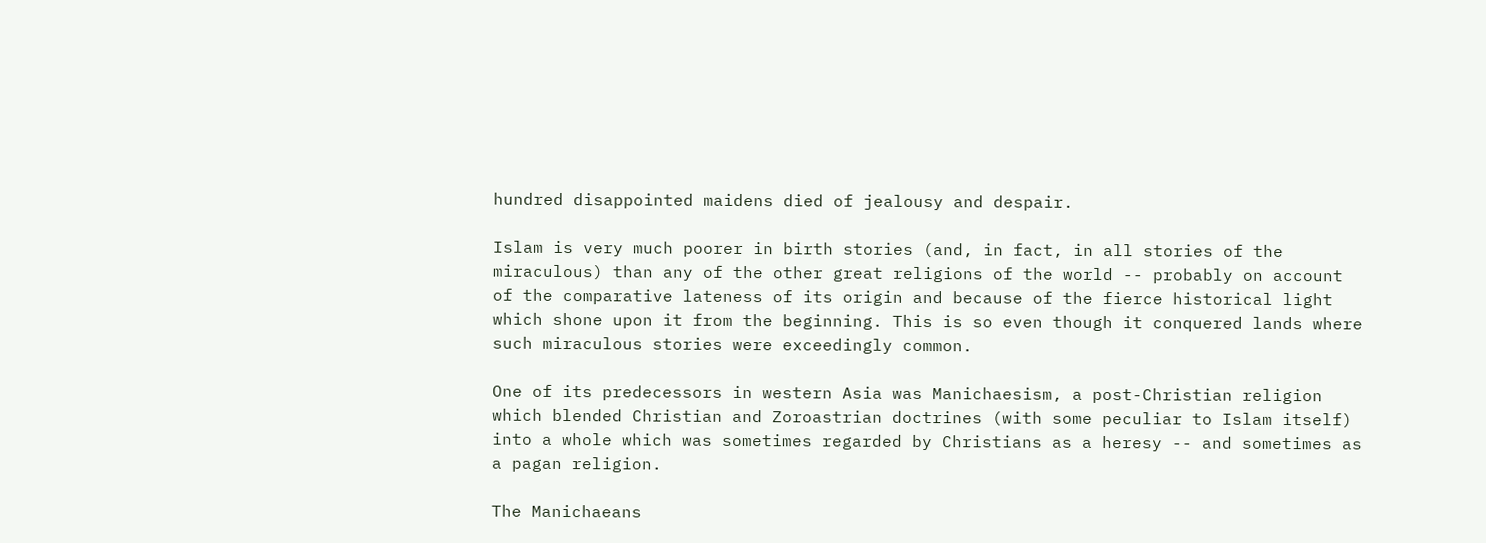hundred disappointed maidens died of jealousy and despair.

Islam is very much poorer in birth stories (and, in fact, in all stories of the miraculous) than any of the other great religions of the world -- probably on account of the comparative lateness of its origin and because of the fierce historical light which shone upon it from the beginning. This is so even though it conquered lands where such miraculous stories were exceedingly common.

One of its predecessors in western Asia was Manichaesism, a post-Christian religion which blended Christian and Zoroastrian doctrines (with some peculiar to Islam itself) into a whole which was sometimes regarded by Christians as a heresy -- and sometimes as a pagan religion.

The Manichaeans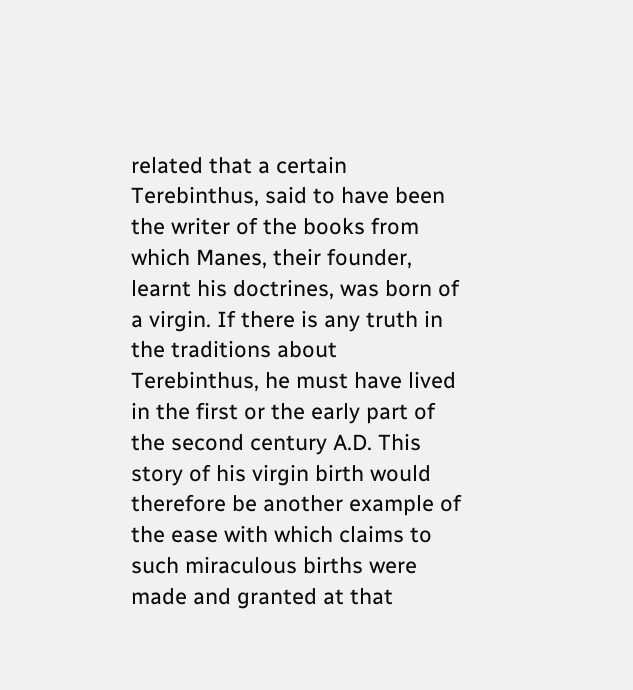related that a certain Terebinthus, said to have been the writer of the books from which Manes, their founder, learnt his doctrines, was born of a virgin. If there is any truth in the traditions about Terebinthus, he must have lived in the first or the early part of the second century A.D. This story of his virgin birth would therefore be another example of the ease with which claims to such miraculous births were made and granted at that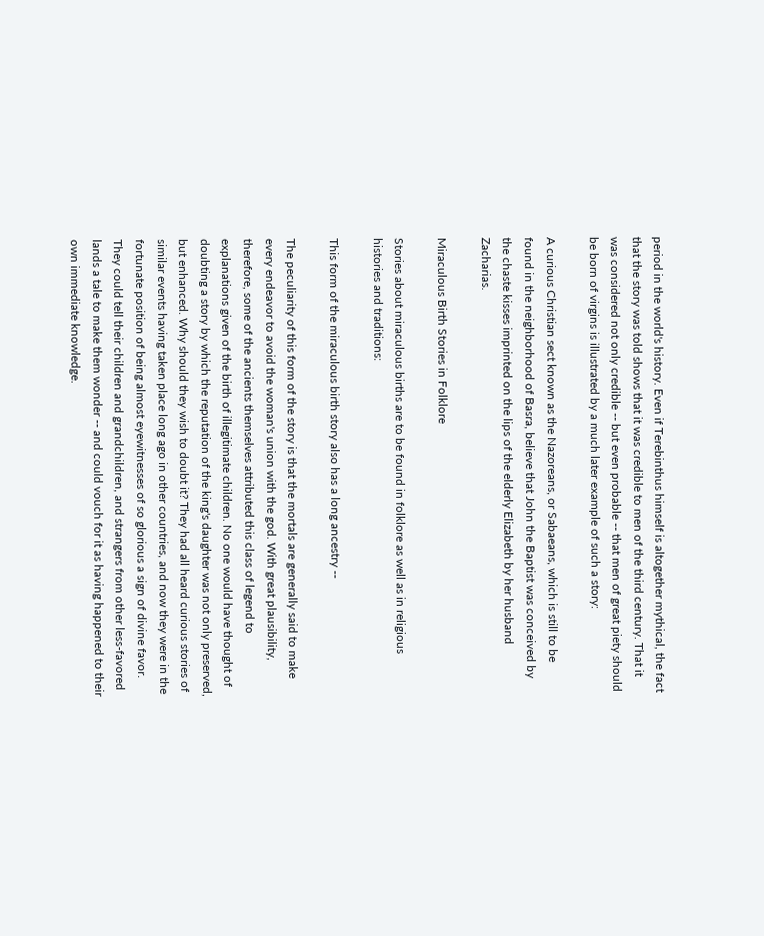period in the world's history. Even if Terebinthus himself is altogether mythical, the fact that the story was told shows that it was credible to men of the third century. That it was considered not only credible -- but even probable -- that men of great piety should be born of virgins is illustrated by a much later example of such a story:

A curious Christian sect known as the Nazoreans, or Sabaeans, which is still to be found in the neighborhood of Basra, believe that John the Baptist was conceived by the chaste kisses imprinted on the lips of the elderly Elizabeth by her husband Zacharias.

Miraculous Birth Stories in Folklore

Stories about miraculous births are to be found in folklore as well as in religious histories and traditions:

This form of the miraculous birth story also has a long ancestry --

The peculiarity of this form of the story is that the mortals are generally said to make every endeavor to avoid the woman's union with the god. With great plausibility, therefore, some of the ancients themselves attributed this class of legend to explanations given of the birth of illegitimate children. No one would have thought of doubting a story by which the reputation of the king's daughter was not only preserved, but enhanced. Why should they wish to doubt it? They had all heard curious stories of similar events having taken place long ago in other countries, and now they were in the fortunate position of being almost eyewitnesses of so glorious a sign of divine favor. They could tell their children and grandchildren, and strangers from other less-favored lands a tale to make them wonder -- and could vouch for it as having happened to their own immediate knowledge.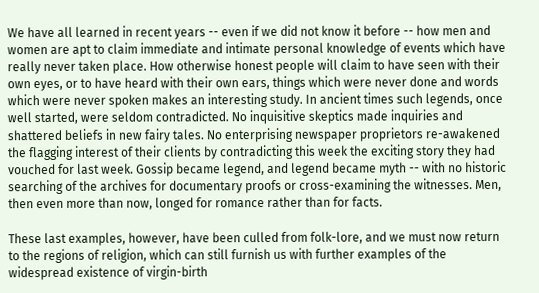We have all learned in recent years -- even if we did not know it before -- how men and women are apt to claim immediate and intimate personal knowledge of events which have really never taken place. How otherwise honest people will claim to have seen with their own eyes, or to have heard with their own ears, things which were never done and words which were never spoken makes an interesting study. In ancient times such legends, once well started, were seldom contradicted. No inquisitive skeptics made inquiries and shattered beliefs in new fairy tales. No enterprising newspaper proprietors re-awakened the flagging interest of their clients by contradicting this week the exciting story they had vouched for last week. Gossip became legend, and legend became myth -- with no historic searching of the archives for documentary proofs or cross-examining the witnesses. Men, then even more than now, longed for romance rather than for facts.

These last examples, however, have been culled from folk-lore, and we must now return to the regions of religion, which can still furnish us with further examples of the widespread existence of virgin-birth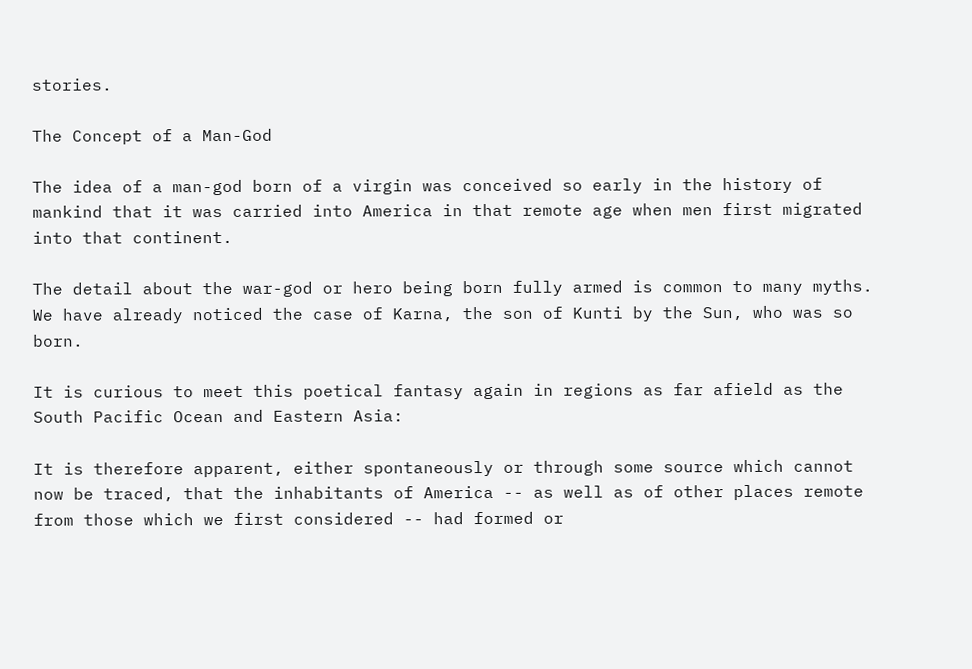stories.

The Concept of a Man-God

The idea of a man-god born of a virgin was conceived so early in the history of mankind that it was carried into America in that remote age when men first migrated into that continent.

The detail about the war-god or hero being born fully armed is common to many myths. We have already noticed the case of Karna, the son of Kunti by the Sun, who was so born.

It is curious to meet this poetical fantasy again in regions as far afield as the South Pacific Ocean and Eastern Asia:

It is therefore apparent, either spontaneously or through some source which cannot now be traced, that the inhabitants of America -- as well as of other places remote from those which we first considered -- had formed or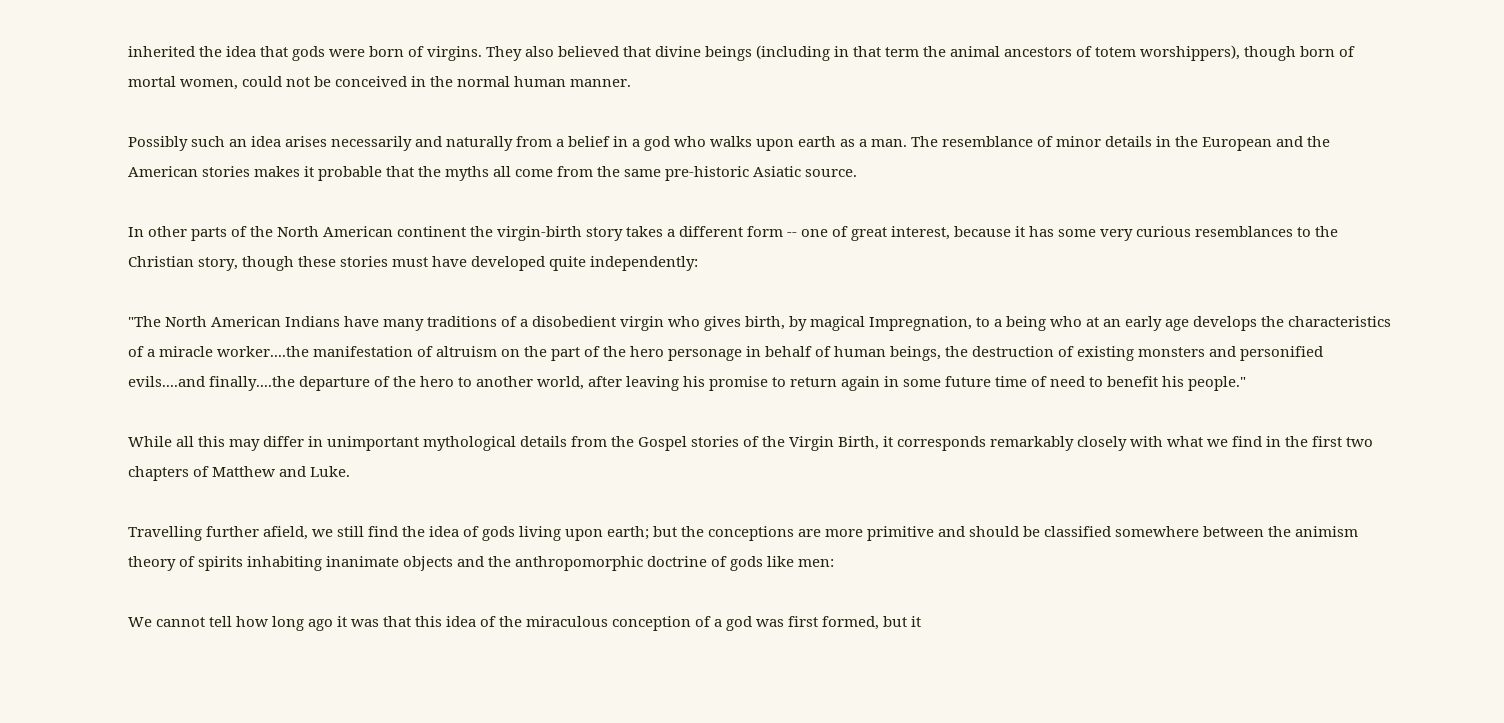inherited the idea that gods were born of virgins. They also believed that divine beings (including in that term the animal ancestors of totem worshippers), though born of mortal women, could not be conceived in the normal human manner.

Possibly such an idea arises necessarily and naturally from a belief in a god who walks upon earth as a man. The resemblance of minor details in the European and the American stories makes it probable that the myths all come from the same pre-historic Asiatic source.

In other parts of the North American continent the virgin-birth story takes a different form -- one of great interest, because it has some very curious resemblances to the Christian story, though these stories must have developed quite independently:

"The North American Indians have many traditions of a disobedient virgin who gives birth, by magical Impregnation, to a being who at an early age develops the characteristics of a miracle worker....the manifestation of altruism on the part of the hero personage in behalf of human beings, the destruction of existing monsters and personified evils....and finally....the departure of the hero to another world, after leaving his promise to return again in some future time of need to benefit his people."

While all this may differ in unimportant mythological details from the Gospel stories of the Virgin Birth, it corresponds remarkably closely with what we find in the first two chapters of Matthew and Luke.

Travelling further afield, we still find the idea of gods living upon earth; but the conceptions are more primitive and should be classified somewhere between the animism theory of spirits inhabiting inanimate objects and the anthropomorphic doctrine of gods like men:

We cannot tell how long ago it was that this idea of the miraculous conception of a god was first formed, but it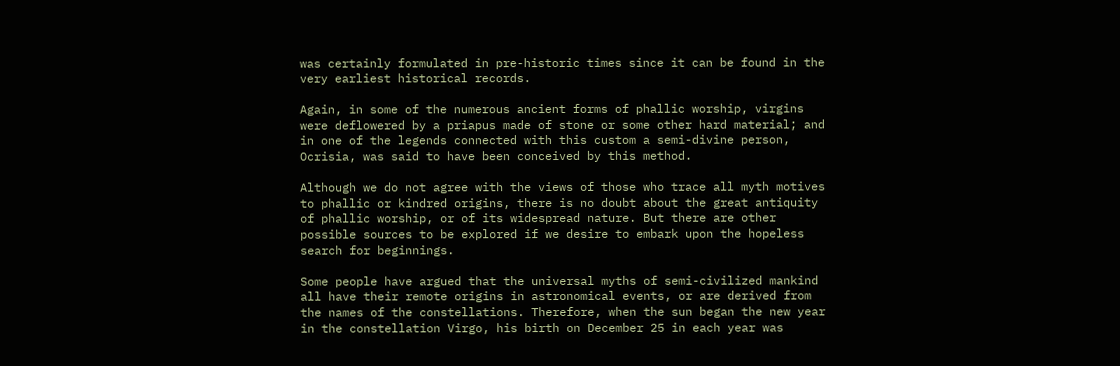was certainly formulated in pre-historic times since it can be found in the very earliest historical records.

Again, in some of the numerous ancient forms of phallic worship, virgins were deflowered by a priapus made of stone or some other hard material; and in one of the legends connected with this custom a semi-divine person, Ocrisia, was said to have been conceived by this method.

Although we do not agree with the views of those who trace all myth motives to phallic or kindred origins, there is no doubt about the great antiquity of phallic worship, or of its widespread nature. But there are other possible sources to be explored if we desire to embark upon the hopeless search for beginnings.

Some people have argued that the universal myths of semi-civilized mankind all have their remote origins in astronomical events, or are derived from the names of the constellations. Therefore, when the sun began the new year in the constellation Virgo, his birth on December 25 in each year was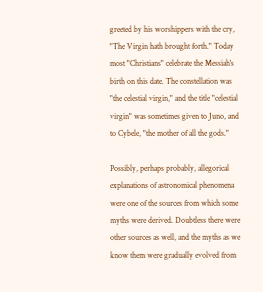greeted by his worshippers with the cry, "The Virgin hath brought forth." Today most "Christians" celebrate the Messiah's birth on this date. The constellation was "the celestial virgin," and the title "celestial virgin" was sometimes given to Juno, and to Cybele, "the mother of all the gods."

Possibly, perhaps probably, allegorical explanations of astronomical phenomena were one of the sources from which some myths were derived. Doubtless there were other sources as well, and the myths as we know them were gradually evolved from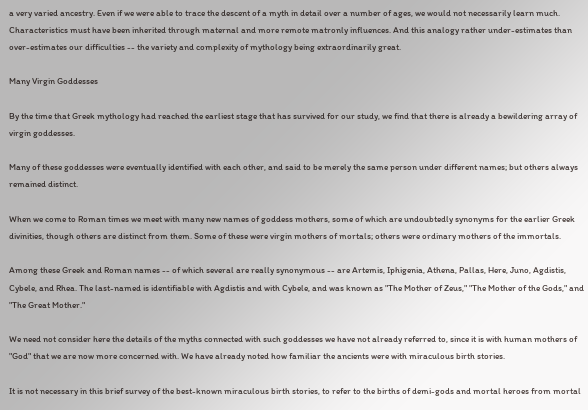a very varied ancestry. Even if we were able to trace the descent of a myth in detail over a number of ages, we would not necessarily learn much. Characteristics must have been inherited through maternal and more remote matronly influences. And this analogy rather under-estimates than over-estimates our difficulties -- the variety and complexity of mythology being extraordinarily great.

Many Virgin Goddesses

By the time that Greek mythology had reached the earliest stage that has survived for our study, we find that there is already a bewildering array of virgin goddesses.

Many of these goddesses were eventually identified with each other, and said to be merely the same person under different names; but others always remained distinct.

When we come to Roman times we meet with many new names of goddess mothers, some of which are undoubtedly synonyms for the earlier Greek divinities, though others are distinct from them. Some of these were virgin mothers of mortals; others were ordinary mothers of the immortals.

Among these Greek and Roman names -- of which several are really synonymous -- are Artemis, Iphigenia, Athena, Pallas, Here, Juno, Agdistis, Cybele, and Rhea. The last-named is identifiable with Agdistis and with Cybele, and was known as "The Mother of Zeus," "The Mother of the Gods," and "The Great Mother."

We need not consider here the details of the myths connected with such goddesses we have not already referred to, since it is with human mothers of "God" that we are now more concerned with. We have already noted how familiar the ancients were with miraculous birth stories.

It is not necessary in this brief survey of the best-known miraculous birth stories, to refer to the births of demi-gods and mortal heroes from mortal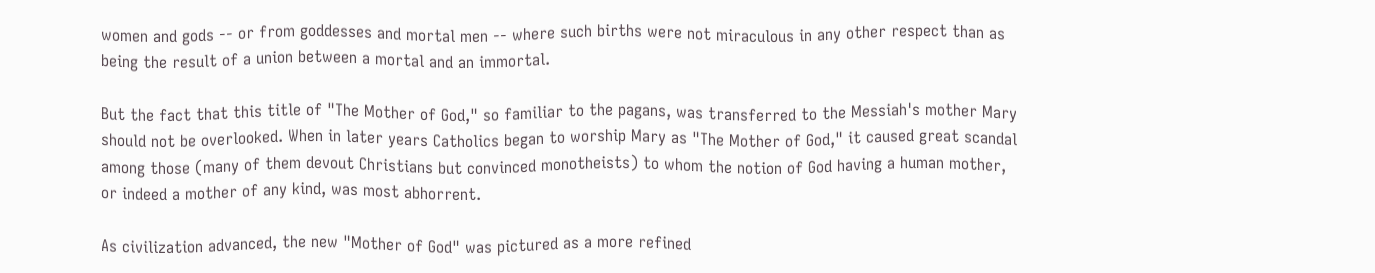women and gods -- or from goddesses and mortal men -- where such births were not miraculous in any other respect than as being the result of a union between a mortal and an immortal.

But the fact that this title of "The Mother of God," so familiar to the pagans, was transferred to the Messiah's mother Mary should not be overlooked. When in later years Catholics began to worship Mary as "The Mother of God," it caused great scandal among those (many of them devout Christians but convinced monotheists) to whom the notion of God having a human mother, or indeed a mother of any kind, was most abhorrent.

As civilization advanced, the new "Mother of God" was pictured as a more refined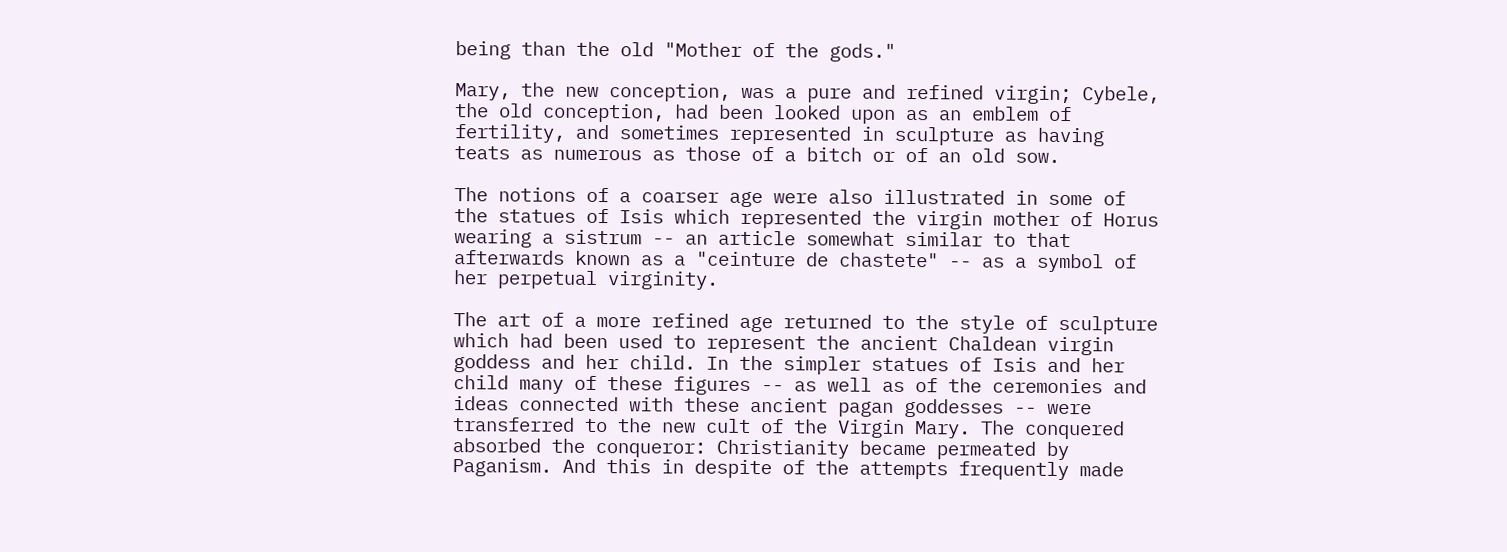being than the old "Mother of the gods."

Mary, the new conception, was a pure and refined virgin; Cybele, the old conception, had been looked upon as an emblem of fertility, and sometimes represented in sculpture as having teats as numerous as those of a bitch or of an old sow.

The notions of a coarser age were also illustrated in some of the statues of Isis which represented the virgin mother of Horus wearing a sistrum -- an article somewhat similar to that afterwards known as a "ceinture de chastete" -- as a symbol of her perpetual virginity.

The art of a more refined age returned to the style of sculpture which had been used to represent the ancient Chaldean virgin goddess and her child. In the simpler statues of Isis and her child many of these figures -- as well as of the ceremonies and ideas connected with these ancient pagan goddesses -- were transferred to the new cult of the Virgin Mary. The conquered absorbed the conqueror: Christianity became permeated by Paganism. And this in despite of the attempts frequently made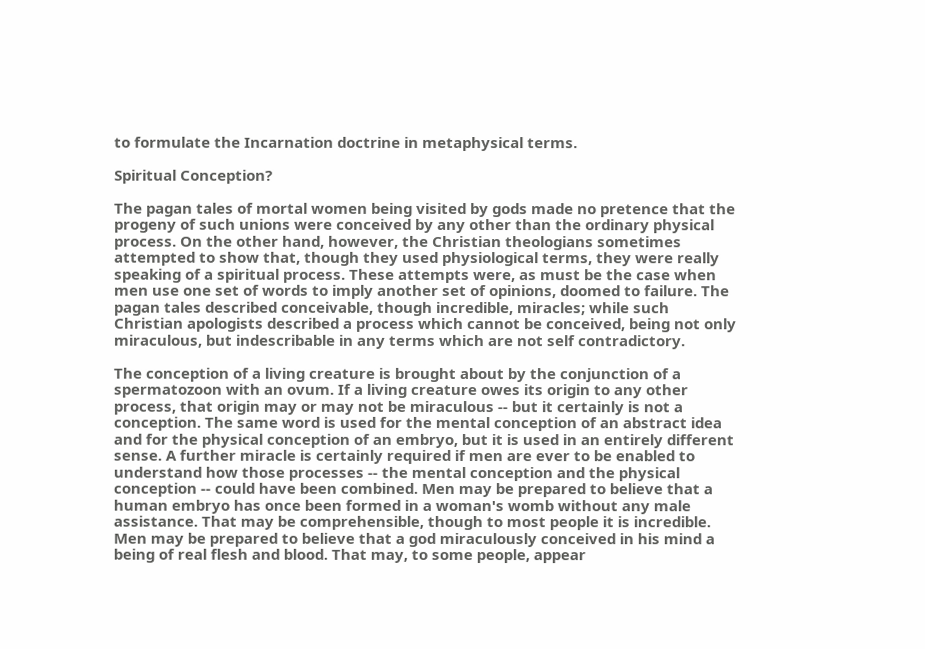to formulate the Incarnation doctrine in metaphysical terms.

Spiritual Conception?

The pagan tales of mortal women being visited by gods made no pretence that the progeny of such unions were conceived by any other than the ordinary physical process. On the other hand, however, the Christian theologians sometimes attempted to show that, though they used physiological terms, they were really speaking of a spiritual process. These attempts were, as must be the case when men use one set of words to imply another set of opinions, doomed to failure. The pagan tales described conceivable, though incredible, miracles; while such Christian apologists described a process which cannot be conceived, being not only miraculous, but indescribable in any terms which are not self contradictory.

The conception of a living creature is brought about by the conjunction of a spermatozoon with an ovum. If a living creature owes its origin to any other process, that origin may or may not be miraculous -- but it certainly is not a conception. The same word is used for the mental conception of an abstract idea and for the physical conception of an embryo, but it is used in an entirely different sense. A further miracle is certainly required if men are ever to be enabled to understand how those processes -- the mental conception and the physical conception -- could have been combined. Men may be prepared to believe that a human embryo has once been formed in a woman's womb without any male assistance. That may be comprehensible, though to most people it is incredible. Men may be prepared to believe that a god miraculously conceived in his mind a being of real flesh and blood. That may, to some people, appear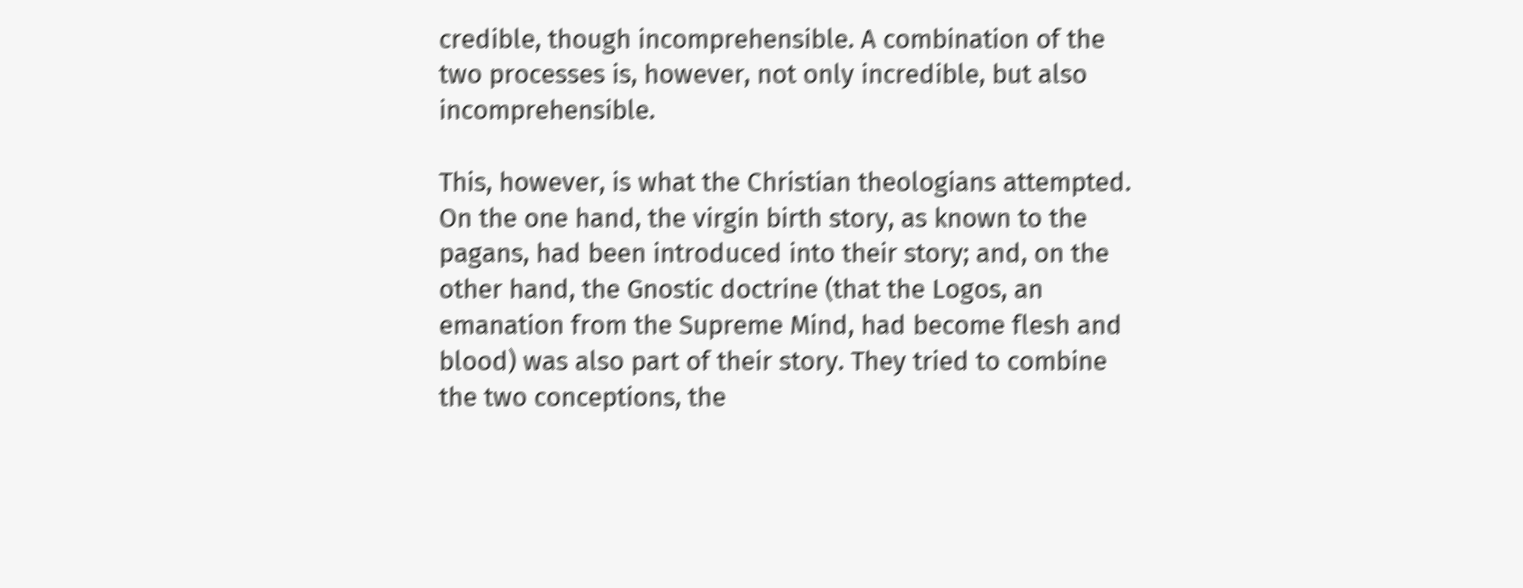credible, though incomprehensible. A combination of the two processes is, however, not only incredible, but also incomprehensible.

This, however, is what the Christian theologians attempted. On the one hand, the virgin birth story, as known to the pagans, had been introduced into their story; and, on the other hand, the Gnostic doctrine (that the Logos, an emanation from the Supreme Mind, had become flesh and blood) was also part of their story. They tried to combine the two conceptions, the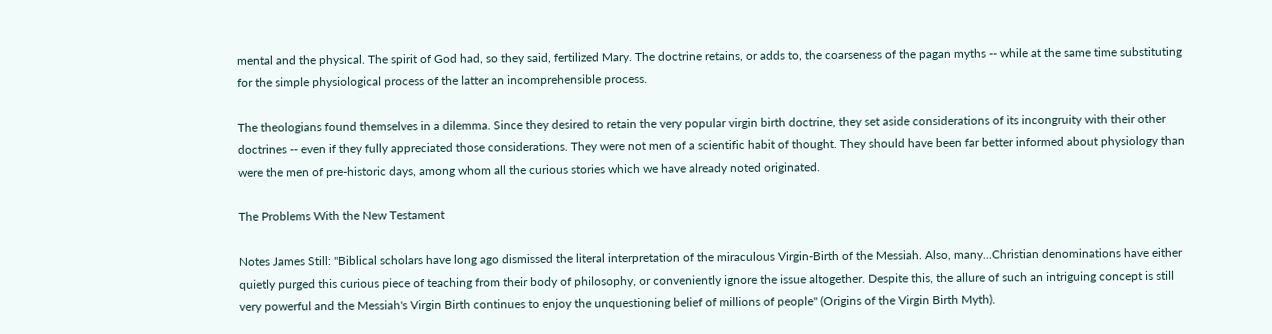mental and the physical. The spirit of God had, so they said, fertilized Mary. The doctrine retains, or adds to, the coarseness of the pagan myths -- while at the same time substituting for the simple physiological process of the latter an incomprehensible process.

The theologians found themselves in a dilemma. Since they desired to retain the very popular virgin birth doctrine, they set aside considerations of its incongruity with their other doctrines -- even if they fully appreciated those considerations. They were not men of a scientific habit of thought. They should have been far better informed about physiology than were the men of pre-historic days, among whom all the curious stories which we have already noted originated.

The Problems With the New Testament

Notes James Still: "Biblical scholars have long ago dismissed the literal interpretation of the miraculous Virgin-Birth of the Messiah. Also, many...Christian denominations have either quietly purged this curious piece of teaching from their body of philosophy, or conveniently ignore the issue altogether. Despite this, the allure of such an intriguing concept is still very powerful and the Messiah's Virgin Birth continues to enjoy the unquestioning belief of millions of people" (Origins of the Virgin Birth Myth).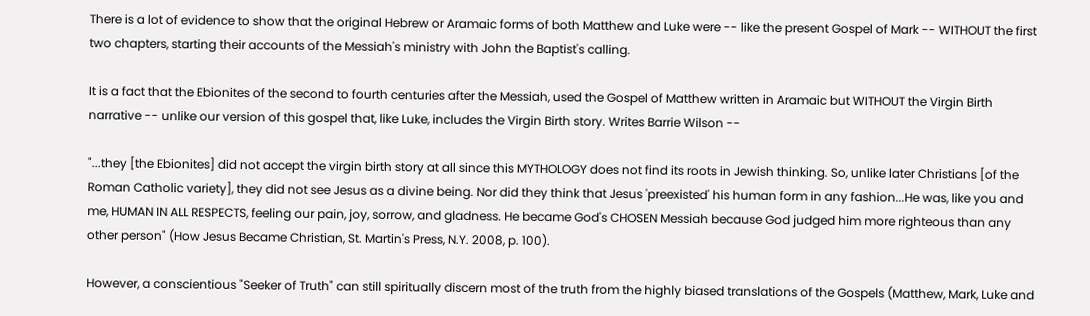There is a lot of evidence to show that the original Hebrew or Aramaic forms of both Matthew and Luke were -- like the present Gospel of Mark -- WITHOUT the first two chapters, starting their accounts of the Messiah's ministry with John the Baptist's calling.

It is a fact that the Ebionites of the second to fourth centuries after the Messiah, used the Gospel of Matthew written in Aramaic but WITHOUT the Virgin Birth narrative -- unlike our version of this gospel that, like Luke, includes the Virgin Birth story. Writes Barrie Wilson --

"...they [the Ebionites] did not accept the virgin birth story at all since this MYTHOLOGY does not find its roots in Jewish thinking. So, unlike later Christians [of the Roman Catholic variety], they did not see Jesus as a divine being. Nor did they think that Jesus 'preexisted' his human form in any fashion...He was, like you and me, HUMAN IN ALL RESPECTS, feeling our pain, joy, sorrow, and gladness. He became God's CHOSEN Messiah because God judged him more righteous than any other person" (How Jesus Became Christian, St. Martin's Press, N.Y. 2008, p. 100).

However, a conscientious "Seeker of Truth" can still spiritually discern most of the truth from the highly biased translations of the Gospels (Matthew, Mark, Luke and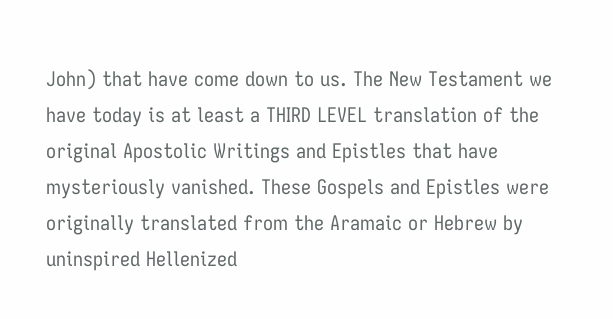John) that have come down to us. The New Testament we have today is at least a THIRD LEVEL translation of the original Apostolic Writings and Epistles that have mysteriously vanished. These Gospels and Epistles were originally translated from the Aramaic or Hebrew by uninspired Hellenized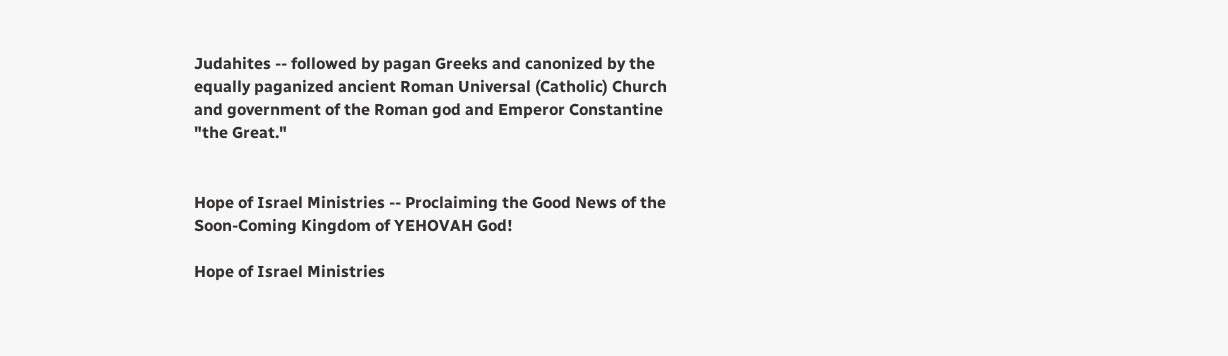Judahites -- followed by pagan Greeks and canonized by the equally paganized ancient Roman Universal (Catholic) Church and government of the Roman god and Emperor Constantine "the Great."


Hope of Israel Ministries -- Proclaiming the Good News of the Soon-Coming Kingdom of YEHOVAH God!

Hope of Israel Ministries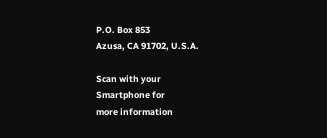P.O. Box 853
Azusa, CA 91702, U.S.A.

Scan with your
Smartphone for
more information